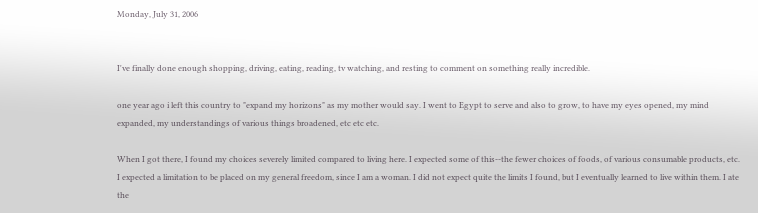Monday, July 31, 2006


I've finally done enough shopping, driving, eating, reading, tv watching, and resting to comment on something really incredible.

one year ago i left this country to "expand my horizons" as my mother would say. I went to Egypt to serve and also to grow, to have my eyes opened, my mind expanded, my understandings of various things broadened, etc etc etc.

When I got there, I found my choices severely limited compared to living here. I expected some of this--the fewer choices of foods, of various consumable products, etc. I expected a limitation to be placed on my general freedom, since I am a woman. I did not expect quite the limits I found, but I eventually learned to live within them. I ate the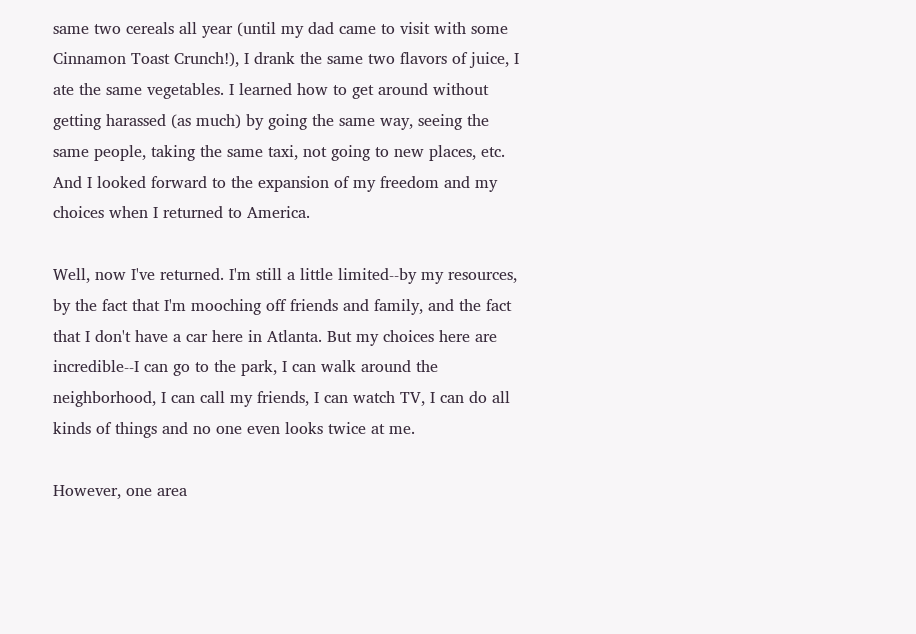same two cereals all year (until my dad came to visit with some Cinnamon Toast Crunch!), I drank the same two flavors of juice, I ate the same vegetables. I learned how to get around without getting harassed (as much) by going the same way, seeing the same people, taking the same taxi, not going to new places, etc. And I looked forward to the expansion of my freedom and my choices when I returned to America.

Well, now I've returned. I'm still a little limited--by my resources, by the fact that I'm mooching off friends and family, and the fact that I don't have a car here in Atlanta. But my choices here are incredible--I can go to the park, I can walk around the neighborhood, I can call my friends, I can watch TV, I can do all kinds of things and no one even looks twice at me.

However, one area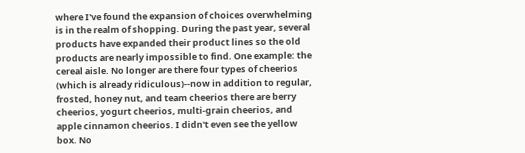where I've found the expansion of choices overwhelming is in the realm of shopping. During the past year, several products have expanded their product lines so the old products are nearly impossible to find. One example: the cereal aisle. No longer are there four types of cheerios (which is already ridiculous)--now in addition to regular, frosted, honey nut, and team cheerios there are berry cheerios, yogurt cheerios, multi-grain cheerios, and apple cinnamon cheerios. I didn't even see the yellow box. No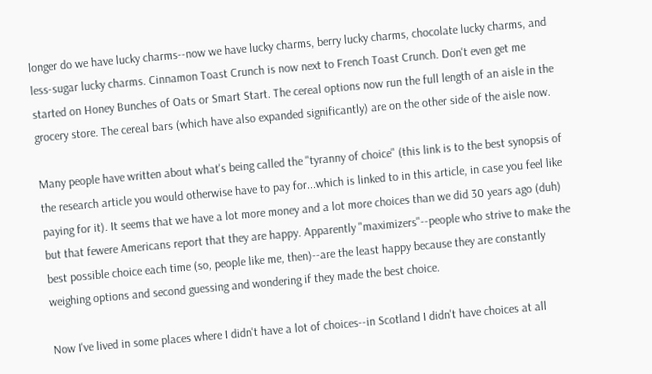longer do we have lucky charms--now we have lucky charms, berry lucky charms, chocolate lucky charms, and less-sugar lucky charms. Cinnamon Toast Crunch is now next to French Toast Crunch. Don't even get me started on Honey Bunches of Oats or Smart Start. The cereal options now run the full length of an aisle in the grocery store. The cereal bars (which have also expanded significantly) are on the other side of the aisle now.

Many people have written about what's being called the "tyranny of choice" (this link is to the best synopsis of the research article you would otherwise have to pay for...which is linked to in this article, in case you feel like paying for it). It seems that we have a lot more money and a lot more choices than we did 30 years ago (duh) but that fewere Americans report that they are happy. Apparently "maximizers"--people who strive to make the best possible choice each time (so, people like me, then)--are the least happy because they are constantly weighing options and second guessing and wondering if they made the best choice.

Now I've lived in some places where I didn't have a lot of choices--in Scotland I didn't have choices at all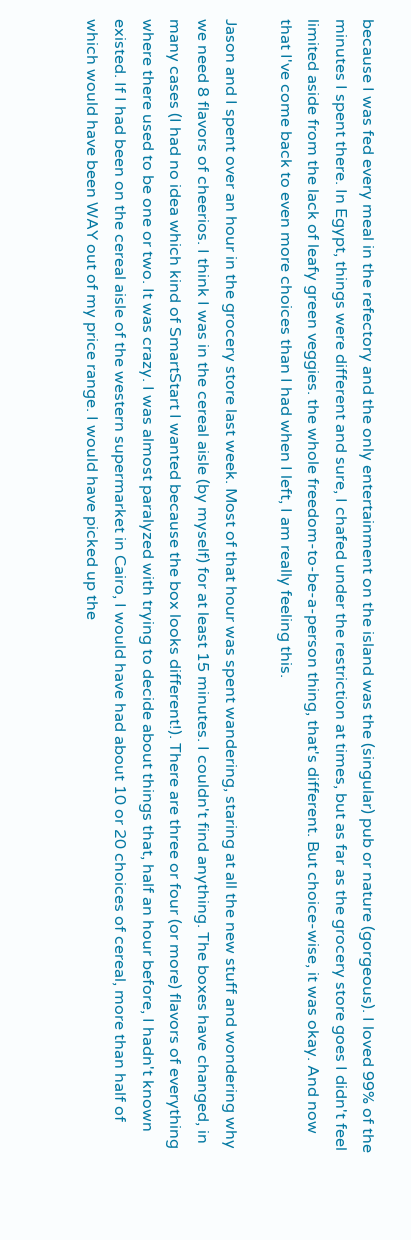because I was fed every meal in the refectory and the only entertainment on the island was the (singular) pub or nature (gorgeous). I loved 99% of the minutes I spent there. In Egypt, things were different and sure, I chafed under the restriction at times, but as far as the grocery store goes I didn't feel limited aside from the lack of leafy green veggies. the whole freedom-to-be-a-person thing, that's different. But choice-wise, it was okay. And now that I've come back to even more choices than I had when I left, I am really feeling this.

Jason and I spent over an hour in the grocery store last week. Most of that hour was spent wandering, staring at all the new stuff and wondering why we need 8 flavors of cheerios. I think I was in the cereal aisle (by myself) for at least 15 minutes. I couldn't find anything. The boxes have changed, in many cases (I had no idea which kind of SmartStart I wanted because the box looks different!). There are three or four (or more) flavors of everything where there used to be one or two. It was crazy. I was almost paralyzed with trying to decide about things that, half an hour before, I hadn't known existed. If I had been on the cereal aisle of the western supermarket in Cairo, I would have had about 10 or 20 choices of cereal, more than half of which would have been WAY out of my price range. I would have picked up the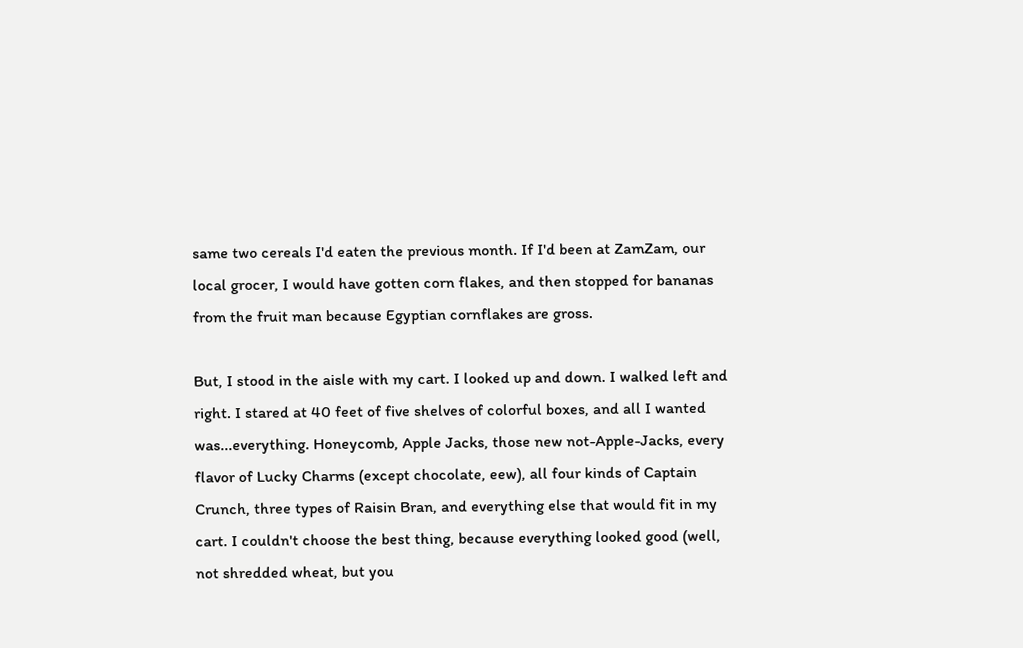same two cereals I'd eaten the previous month. If I'd been at ZamZam, our local grocer, I would have gotten corn flakes, and then stopped for bananas from the fruit man because Egyptian cornflakes are gross.

But, I stood in the aisle with my cart. I looked up and down. I walked left and right. I stared at 40 feet of five shelves of colorful boxes, and all I wanted was...everything. Honeycomb, Apple Jacks, those new not-Apple-Jacks, every flavor of Lucky Charms (except chocolate, eew), all four kinds of Captain Crunch, three types of Raisin Bran, and everything else that would fit in my cart. I couldn't choose the best thing, because everything looked good (well, not shredded wheat, but you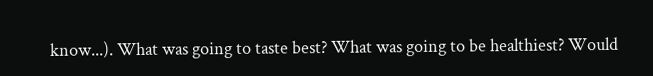know...). What was going to taste best? What was going to be healthiest? Would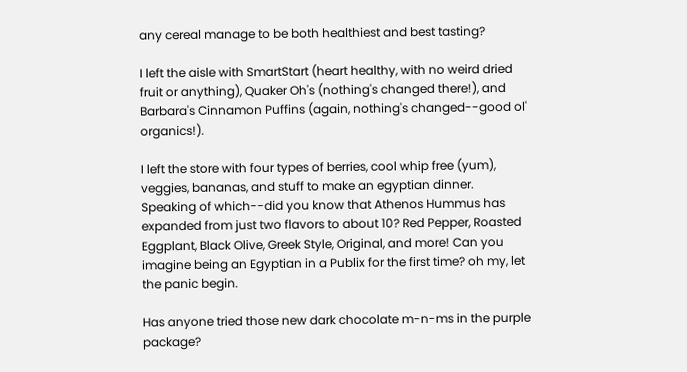any cereal manage to be both healthiest and best tasting?

I left the aisle with SmartStart (heart healthy, with no weird dried fruit or anything), Quaker Oh's (nothing's changed there!), and Barbara's Cinnamon Puffins (again, nothing's changed--good ol' organics!).

I left the store with four types of berries, cool whip free (yum), veggies, bananas, and stuff to make an egyptian dinner. Speaking of which--did you know that Athenos Hummus has expanded from just two flavors to about 10? Red Pepper, Roasted Eggplant, Black Olive, Greek Style, Original, and more! Can you imagine being an Egyptian in a Publix for the first time? oh my, let the panic begin.

Has anyone tried those new dark chocolate m-n-ms in the purple package?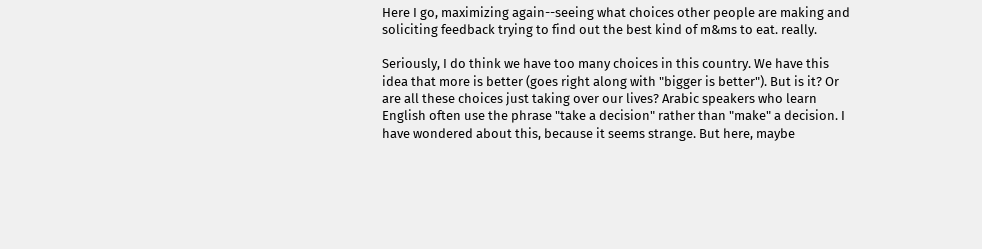Here I go, maximizing again--seeing what choices other people are making and soliciting feedback trying to find out the best kind of m&ms to eat. really.

Seriously, I do think we have too many choices in this country. We have this idea that more is better (goes right along with "bigger is better"). But is it? Or are all these choices just taking over our lives? Arabic speakers who learn English often use the phrase "take a decision" rather than "make" a decision. I have wondered about this, because it seems strange. But here, maybe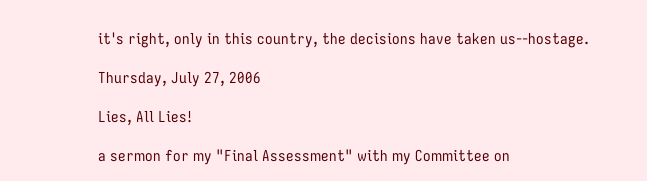it's right, only in this country, the decisions have taken us--hostage.

Thursday, July 27, 2006

Lies, All Lies!

a sermon for my "Final Assessment" with my Committee on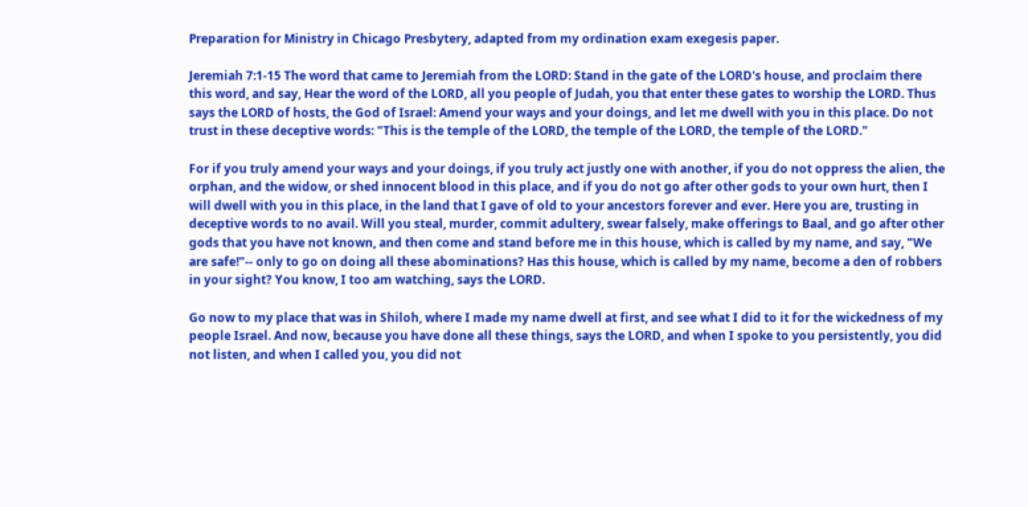Preparation for Ministry in Chicago Presbytery, adapted from my ordination exam exegesis paper.

Jeremiah 7:1-15 The word that came to Jeremiah from the LORD: Stand in the gate of the LORD's house, and proclaim there this word, and say, Hear the word of the LORD, all you people of Judah, you that enter these gates to worship the LORD. Thus says the LORD of hosts, the God of Israel: Amend your ways and your doings, and let me dwell with you in this place. Do not trust in these deceptive words: "This is the temple of the LORD, the temple of the LORD, the temple of the LORD."

For if you truly amend your ways and your doings, if you truly act justly one with another, if you do not oppress the alien, the orphan, and the widow, or shed innocent blood in this place, and if you do not go after other gods to your own hurt, then I will dwell with you in this place, in the land that I gave of old to your ancestors forever and ever. Here you are, trusting in deceptive words to no avail. Will you steal, murder, commit adultery, swear falsely, make offerings to Baal, and go after other gods that you have not known, and then come and stand before me in this house, which is called by my name, and say, "We are safe!"-- only to go on doing all these abominations? Has this house, which is called by my name, become a den of robbers in your sight? You know, I too am watching, says the LORD.

Go now to my place that was in Shiloh, where I made my name dwell at first, and see what I did to it for the wickedness of my people Israel. And now, because you have done all these things, says the LORD, and when I spoke to you persistently, you did not listen, and when I called you, you did not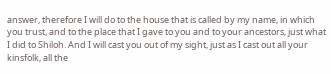answer, therefore I will do to the house that is called by my name, in which you trust, and to the place that I gave to you and to your ancestors, just what I did to Shiloh. And I will cast you out of my sight, just as I cast out all your kinsfolk, all the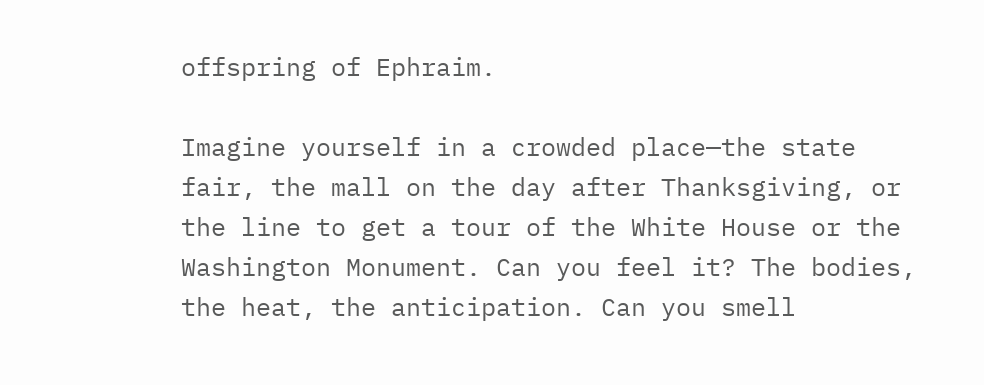offspring of Ephraim.

Imagine yourself in a crowded place—the state fair, the mall on the day after Thanksgiving, or the line to get a tour of the White House or the Washington Monument. Can you feel it? The bodies, the heat, the anticipation. Can you smell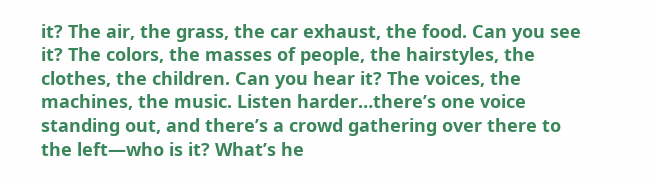it? The air, the grass, the car exhaust, the food. Can you see it? The colors, the masses of people, the hairstyles, the clothes, the children. Can you hear it? The voices, the machines, the music. Listen harder…there’s one voice standing out, and there’s a crowd gathering over there to the left—who is it? What’s he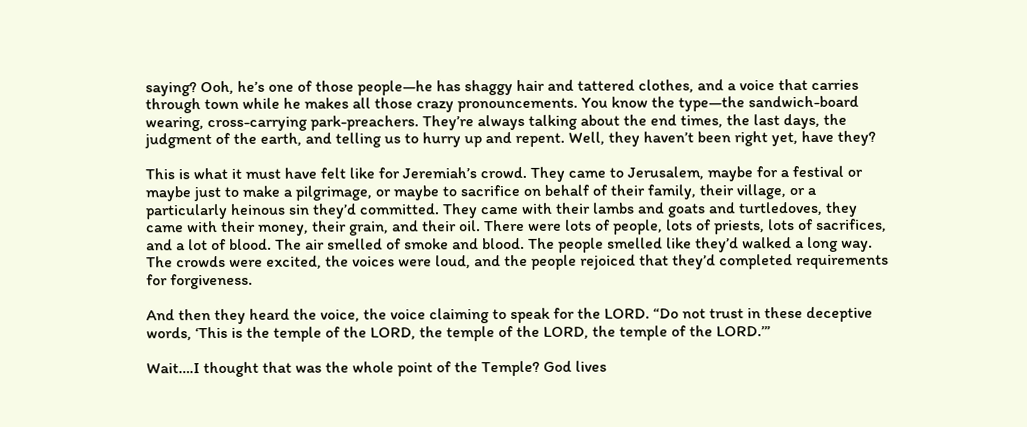saying? Ooh, he’s one of those people—he has shaggy hair and tattered clothes, and a voice that carries through town while he makes all those crazy pronouncements. You know the type—the sandwich-board wearing, cross-carrying park-preachers. They’re always talking about the end times, the last days, the judgment of the earth, and telling us to hurry up and repent. Well, they haven’t been right yet, have they?

This is what it must have felt like for Jeremiah’s crowd. They came to Jerusalem, maybe for a festival or maybe just to make a pilgrimage, or maybe to sacrifice on behalf of their family, their village, or a particularly heinous sin they’d committed. They came with their lambs and goats and turtledoves, they came with their money, their grain, and their oil. There were lots of people, lots of priests, lots of sacrifices, and a lot of blood. The air smelled of smoke and blood. The people smelled like they’d walked a long way. The crowds were excited, the voices were loud, and the people rejoiced that they’d completed requirements for forgiveness.

And then they heard the voice, the voice claiming to speak for the LORD. “Do not trust in these deceptive words, ‘This is the temple of the LORD, the temple of the LORD, the temple of the LORD.’”

Wait….I thought that was the whole point of the Temple? God lives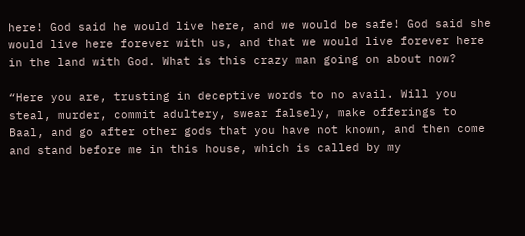here! God said he would live here, and we would be safe! God said she would live here forever with us, and that we would live forever here in the land with God. What is this crazy man going on about now?

“Here you are, trusting in deceptive words to no avail. Will you steal, murder, commit adultery, swear falsely, make offerings to Baal, and go after other gods that you have not known, and then come and stand before me in this house, which is called by my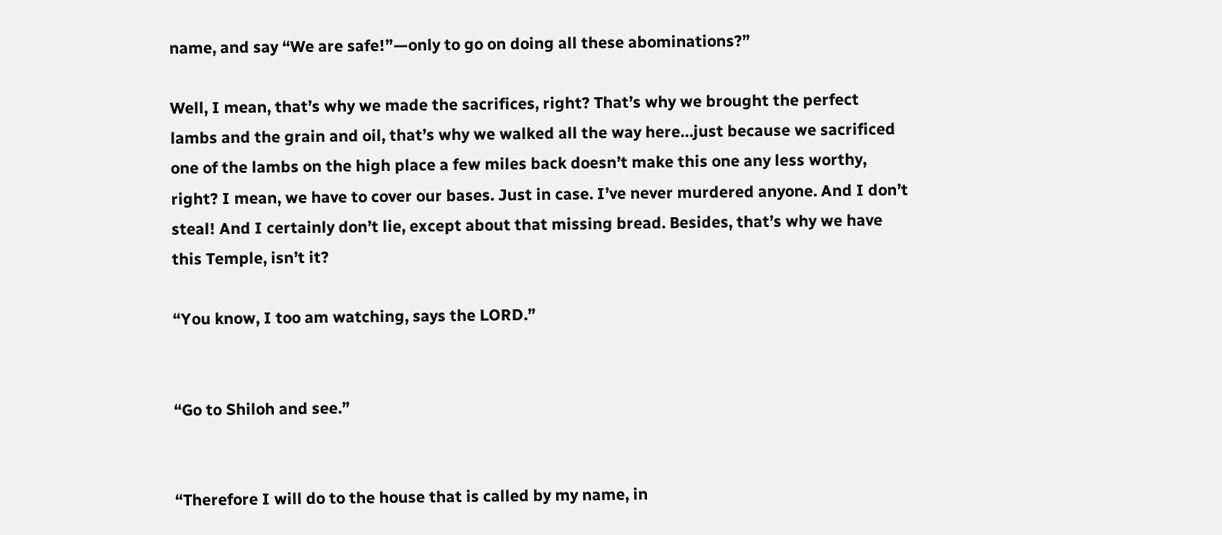name, and say “We are safe!”—only to go on doing all these abominations?”

Well, I mean, that’s why we made the sacrifices, right? That’s why we brought the perfect lambs and the grain and oil, that’s why we walked all the way here…just because we sacrificed one of the lambs on the high place a few miles back doesn’t make this one any less worthy, right? I mean, we have to cover our bases. Just in case. I’ve never murdered anyone. And I don’t steal! And I certainly don’t lie, except about that missing bread. Besides, that’s why we have this Temple, isn’t it?

“You know, I too am watching, says the LORD.”


“Go to Shiloh and see.”


“Therefore I will do to the house that is called by my name, in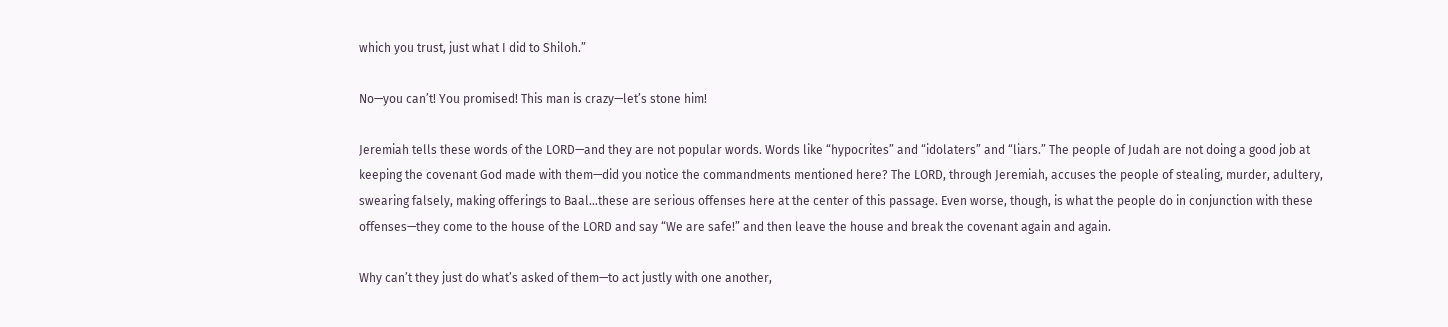which you trust, just what I did to Shiloh.”

No—you can’t! You promised! This man is crazy—let’s stone him!

Jeremiah tells these words of the LORD—and they are not popular words. Words like “hypocrites” and “idolaters” and “liars.” The people of Judah are not doing a good job at keeping the covenant God made with them—did you notice the commandments mentioned here? The LORD, through Jeremiah, accuses the people of stealing, murder, adultery, swearing falsely, making offerings to Baal…these are serious offenses here at the center of this passage. Even worse, though, is what the people do in conjunction with these offenses—they come to the house of the LORD and say “We are safe!” and then leave the house and break the covenant again and again.

Why can’t they just do what’s asked of them—to act justly with one another,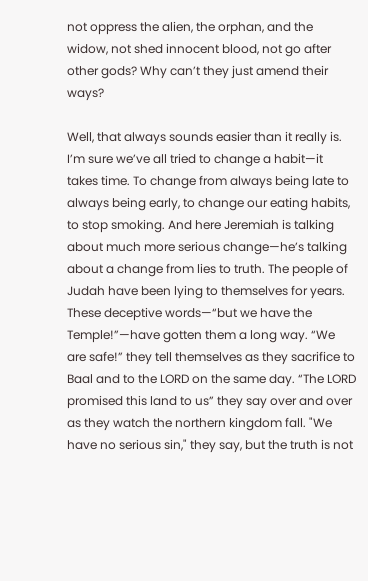not oppress the alien, the orphan, and the widow, not shed innocent blood, not go after other gods? Why can’t they just amend their ways?

Well, that always sounds easier than it really is. I’m sure we’ve all tried to change a habit—it takes time. To change from always being late to always being early, to change our eating habits, to stop smoking. And here Jeremiah is talking about much more serious change—he’s talking about a change from lies to truth. The people of Judah have been lying to themselves for years. These deceptive words—“but we have the Temple!”—have gotten them a long way. “We are safe!” they tell themselves as they sacrifice to Baal and to the LORD on the same day. “The LORD promised this land to us” they say over and over as they watch the northern kingdom fall. "We have no serious sin," they say, but the truth is not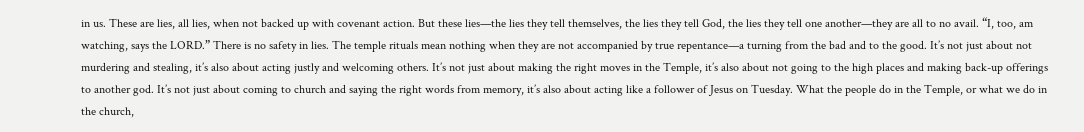in us. These are lies, all lies, when not backed up with covenant action. But these lies—the lies they tell themselves, the lies they tell God, the lies they tell one another—they are all to no avail. “I, too, am watching, says the LORD.” There is no safety in lies. The temple rituals mean nothing when they are not accompanied by true repentance—a turning from the bad and to the good. It’s not just about not murdering and stealing, it’s also about acting justly and welcoming others. It’s not just about making the right moves in the Temple, it’s also about not going to the high places and making back-up offerings to another god. It’s not just about coming to church and saying the right words from memory, it’s also about acting like a follower of Jesus on Tuesday. What the people do in the Temple, or what we do in the church,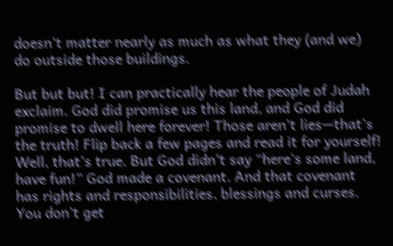doesn’t matter nearly as much as what they (and we) do outside those buildings.

But but but! I can practically hear the people of Judah exclaim. God did promise us this land, and God did promise to dwell here forever! Those aren’t lies—that’s the truth! Flip back a few pages and read it for yourself! Well, that’s true. But God didn’t say “here’s some land, have fun!” God made a covenant. And that covenant has rights and responsibilities, blessings and curses. You don’t get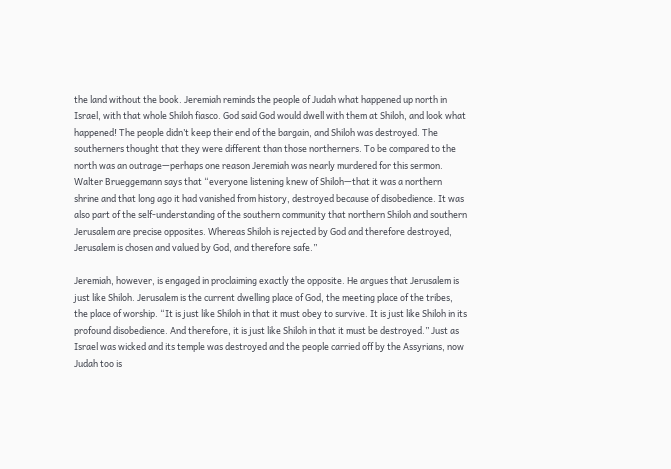the land without the book. Jeremiah reminds the people of Judah what happened up north in Israel, with that whole Shiloh fiasco. God said God would dwell with them at Shiloh, and look what happened! The people didn’t keep their end of the bargain, and Shiloh was destroyed. The southerners thought that they were different than those northerners. To be compared to the north was an outrage—perhaps one reason Jeremiah was nearly murdered for this sermon. Walter Brueggemann says that “everyone listening knew of Shiloh—that it was a northern shrine and that long ago it had vanished from history, destroyed because of disobedience. It was also part of the self-understanding of the southern community that northern Shiloh and southern Jerusalem are precise opposites. Whereas Shiloh is rejected by God and therefore destroyed, Jerusalem is chosen and valued by God, and therefore safe.”

Jeremiah, however, is engaged in proclaiming exactly the opposite. He argues that Jerusalem is just like Shiloh. Jerusalem is the current dwelling place of God, the meeting place of the tribes, the place of worship. “It is just like Shiloh in that it must obey to survive. It is just like Shiloh in its profound disobedience. And therefore, it is just like Shiloh in that it must be destroyed.” Just as Israel was wicked and its temple was destroyed and the people carried off by the Assyrians, now Judah too is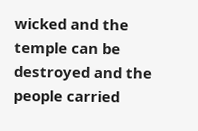wicked and the temple can be destroyed and the people carried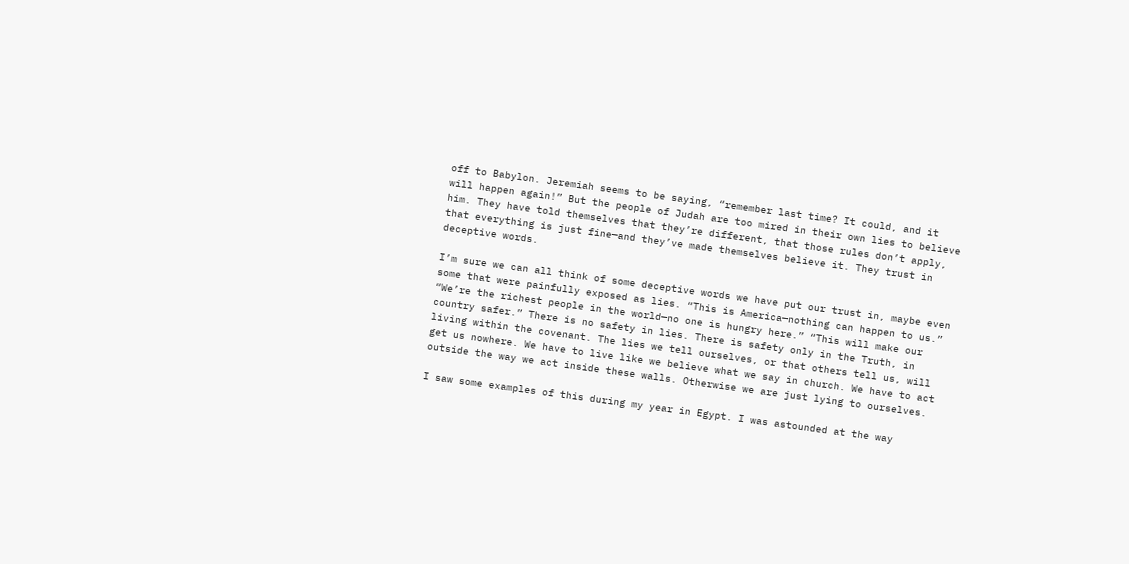off to Babylon. Jeremiah seems to be saying, “remember last time? It could, and it will happen again!” But the people of Judah are too mired in their own lies to believe him. They have told themselves that they’re different, that those rules don’t apply, that everything is just fine—and they’ve made themselves believe it. They trust in deceptive words.

I’m sure we can all think of some deceptive words we have put our trust in, maybe even some that were painfully exposed as lies. “This is America—nothing can happen to us.” “We’re the richest people in the world—no one is hungry here.” “This will make our country safer.” There is no safety in lies. There is safety only in the Truth, in living within the covenant. The lies we tell ourselves, or that others tell us, will get us nowhere. We have to live like we believe what we say in church. We have to act outside the way we act inside these walls. Otherwise we are just lying to ourselves.

I saw some examples of this during my year in Egypt. I was astounded at the way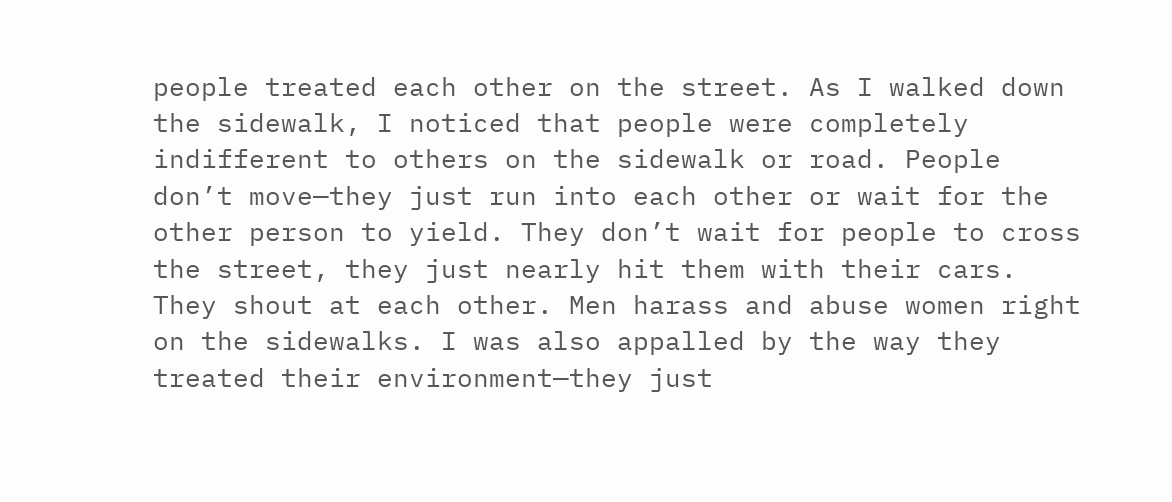people treated each other on the street. As I walked down the sidewalk, I noticed that people were completely indifferent to others on the sidewalk or road. People don’t move—they just run into each other or wait for the other person to yield. They don’t wait for people to cross the street, they just nearly hit them with their cars. They shout at each other. Men harass and abuse women right on the sidewalks. I was also appalled by the way they treated their environment—they just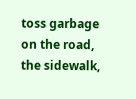toss garbage on the road, the sidewalk,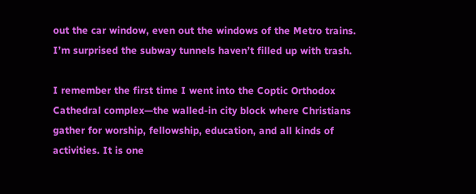out the car window, even out the windows of the Metro trains. I’m surprised the subway tunnels haven’t filled up with trash.

I remember the first time I went into the Coptic Orthodox Cathedral complex—the walled-in city block where Christians gather for worship, fellowship, education, and all kinds of activities. It is one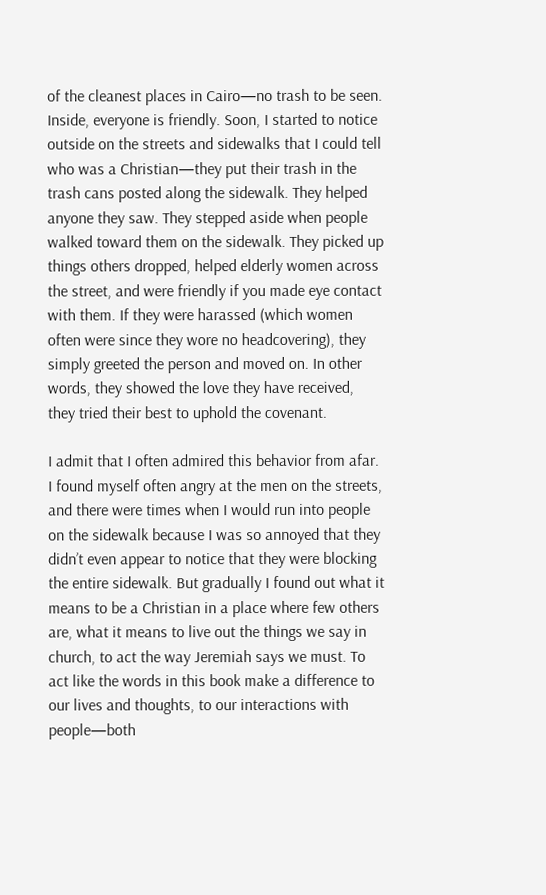of the cleanest places in Cairo—no trash to be seen. Inside, everyone is friendly. Soon, I started to notice outside on the streets and sidewalks that I could tell who was a Christian—they put their trash in the trash cans posted along the sidewalk. They helped anyone they saw. They stepped aside when people walked toward them on the sidewalk. They picked up things others dropped, helped elderly women across the street, and were friendly if you made eye contact with them. If they were harassed (which women often were since they wore no headcovering), they simply greeted the person and moved on. In other words, they showed the love they have received, they tried their best to uphold the covenant.

I admit that I often admired this behavior from afar. I found myself often angry at the men on the streets, and there were times when I would run into people on the sidewalk because I was so annoyed that they didn’t even appear to notice that they were blocking the entire sidewalk. But gradually I found out what it means to be a Christian in a place where few others are, what it means to live out the things we say in church, to act the way Jeremiah says we must. To act like the words in this book make a difference to our lives and thoughts, to our interactions with people—both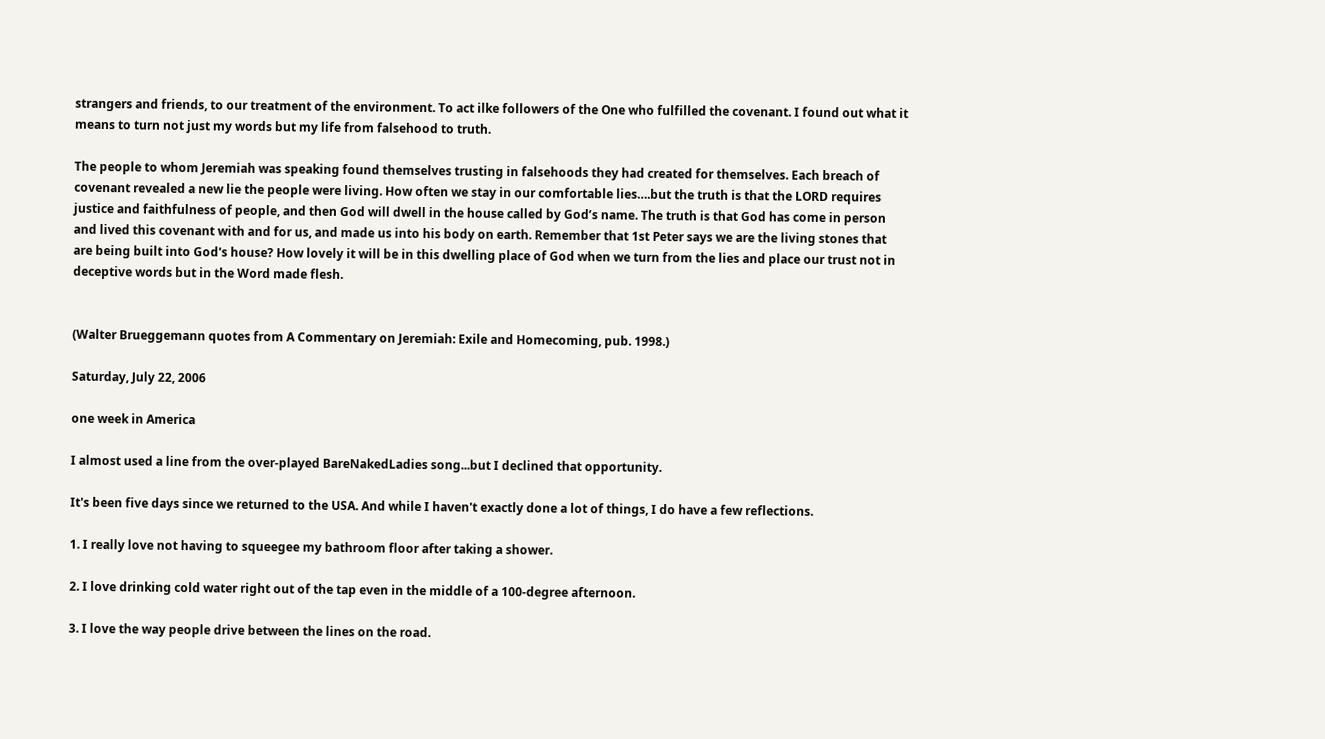strangers and friends, to our treatment of the environment. To act ilke followers of the One who fulfilled the covenant. I found out what it means to turn not just my words but my life from falsehood to truth.

The people to whom Jeremiah was speaking found themselves trusting in falsehoods they had created for themselves. Each breach of covenant revealed a new lie the people were living. How often we stay in our comfortable lies….but the truth is that the LORD requires justice and faithfulness of people, and then God will dwell in the house called by God’s name. The truth is that God has come in person and lived this covenant with and for us, and made us into his body on earth. Remember that 1st Peter says we are the living stones that are being built into God's house? How lovely it will be in this dwelling place of God when we turn from the lies and place our trust not in deceptive words but in the Word made flesh.


(Walter Brueggemann quotes from A Commentary on Jeremiah: Exile and Homecoming, pub. 1998.)

Saturday, July 22, 2006

one week in America

I almost used a line from the over-played BareNakedLadies song...but I declined that opportunity.

It's been five days since we returned to the USA. And while I haven't exactly done a lot of things, I do have a few reflections.

1. I really love not having to squeegee my bathroom floor after taking a shower.

2. I love drinking cold water right out of the tap even in the middle of a 100-degree afternoon.

3. I love the way people drive between the lines on the road.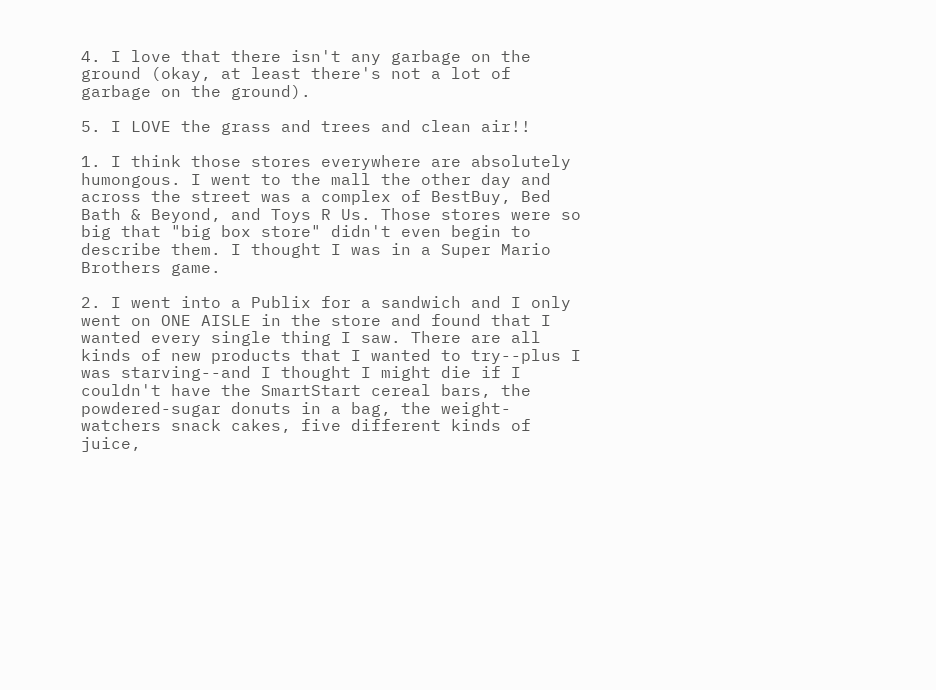4. I love that there isn't any garbage on the ground (okay, at least there's not a lot of garbage on the ground).

5. I LOVE the grass and trees and clean air!!

1. I think those stores everywhere are absolutely humongous. I went to the mall the other day and across the street was a complex of BestBuy, Bed Bath & Beyond, and Toys R Us. Those stores were so big that "big box store" didn't even begin to describe them. I thought I was in a Super Mario Brothers game.

2. I went into a Publix for a sandwich and I only went on ONE AISLE in the store and found that I wanted every single thing I saw. There are all kinds of new products that I wanted to try--plus I was starving--and I thought I might die if I couldn't have the SmartStart cereal bars, the powdered-sugar donuts in a bag, the weight-watchers snack cakes, five different kinds of juice,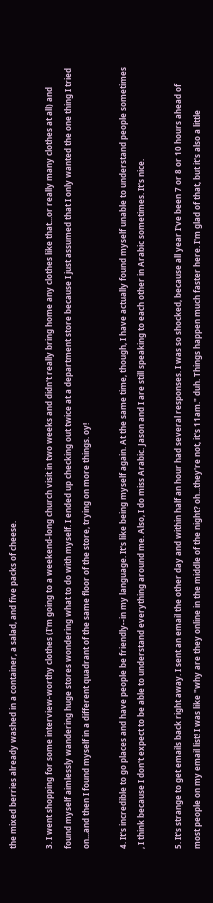the mixed berries already washed in a container, a salad, and five packs of cheese.

3. I went shopping for some interview-worthy clothes (I'm going to a weekend-long church visit in two weeks and didn't really bring home any clothes like that...or really many clothes at all) and found myself aimlessly wandering huge stores wondering what to do with myself. I ended up checking out twice at a department store because I just assumed that I only wanted the one thing I tried on...and then I found myself in a different quadrant of the same floor of the store, trying on more things. oy!

4. It's incredible to go places and have people be friendly--in my language. It's like being myself again. At the same time, though, I have actually found myself unable to understand people sometimes , I think because I don't expect to be able to understand everything around me. Also, I do miss Arabic. Jason and I are still speaking to each other in Arabic sometimes. It's nice.

5. It's strange to get emails back right away. I sent an email the other day and within half an hour had several responses. I was so shocked, because all year I've been 7 or 8 or 10 hours ahead of most people on my email list! I was like "why are they online in the middle of the night? oh...they're not, it's 11am." duh. Things happen much faster here. I'm glad of that, but it's also a little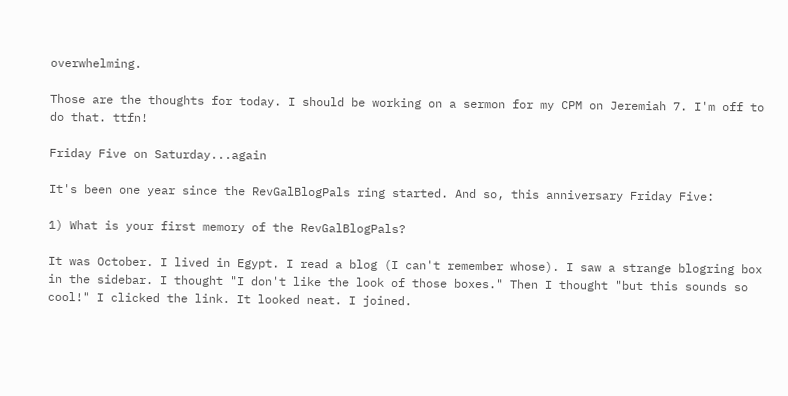overwhelming.

Those are the thoughts for today. I should be working on a sermon for my CPM on Jeremiah 7. I'm off to do that. ttfn!

Friday Five on Saturday...again

It's been one year since the RevGalBlogPals ring started. And so, this anniversary Friday Five:

1) What is your first memory of the RevGalBlogPals?

It was October. I lived in Egypt. I read a blog (I can't remember whose). I saw a strange blogring box in the sidebar. I thought "I don't like the look of those boxes." Then I thought "but this sounds so cool!" I clicked the link. It looked neat. I joined.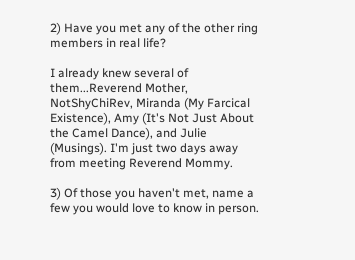2) Have you met any of the other ring members in real life?

I already knew several of them...Reverend Mother, NotShyChiRev, Miranda (My Farcical Existence), Amy (It's Not Just About the Camel Dance), and Julie (Musings). I'm just two days away from meeting Reverend Mommy.

3) Of those you haven't met, name a few you would love to know in person.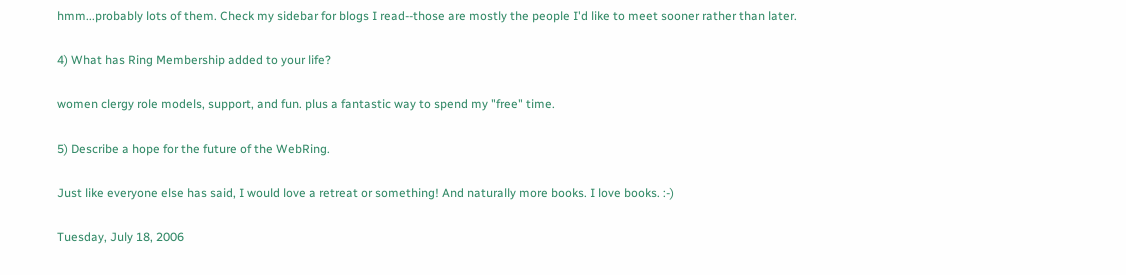hmm...probably lots of them. Check my sidebar for blogs I read--those are mostly the people I'd like to meet sooner rather than later.

4) What has Ring Membership added to your life?

women clergy role models, support, and fun. plus a fantastic way to spend my "free" time.

5) Describe a hope for the future of the WebRing.

Just like everyone else has said, I would love a retreat or something! And naturally more books. I love books. :-)

Tuesday, July 18, 2006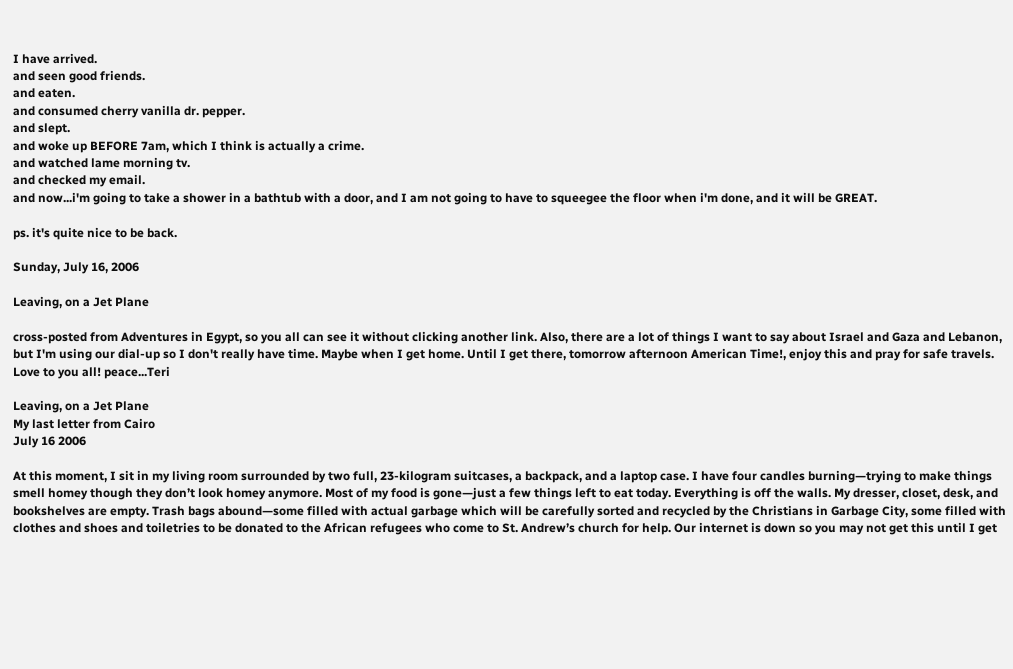I have arrived.
and seen good friends.
and eaten.
and consumed cherry vanilla dr. pepper.
and slept.
and woke up BEFORE 7am, which I think is actually a crime.
and watched lame morning tv.
and checked my email.
and now...i'm going to take a shower in a bathtub with a door, and I am not going to have to squeegee the floor when i'm done, and it will be GREAT.

ps. it's quite nice to be back.

Sunday, July 16, 2006

Leaving, on a Jet Plane

cross-posted from Adventures in Egypt, so you all can see it without clicking another link. Also, there are a lot of things I want to say about Israel and Gaza and Lebanon, but I'm using our dial-up so I don't really have time. Maybe when I get home. Until I get there, tomorrow afternoon American Time!, enjoy this and pray for safe travels. Love to you all! peace...Teri

Leaving, on a Jet Plane
My last letter from Cairo
July 16 2006

At this moment, I sit in my living room surrounded by two full, 23-kilogram suitcases, a backpack, and a laptop case. I have four candles burning—trying to make things smell homey though they don’t look homey anymore. Most of my food is gone—just a few things left to eat today. Everything is off the walls. My dresser, closet, desk, and bookshelves are empty. Trash bags abound—some filled with actual garbage which will be carefully sorted and recycled by the Christians in Garbage City, some filled with clothes and shoes and toiletries to be donated to the African refugees who come to St. Andrew’s church for help. Our internet is down so you may not get this until I get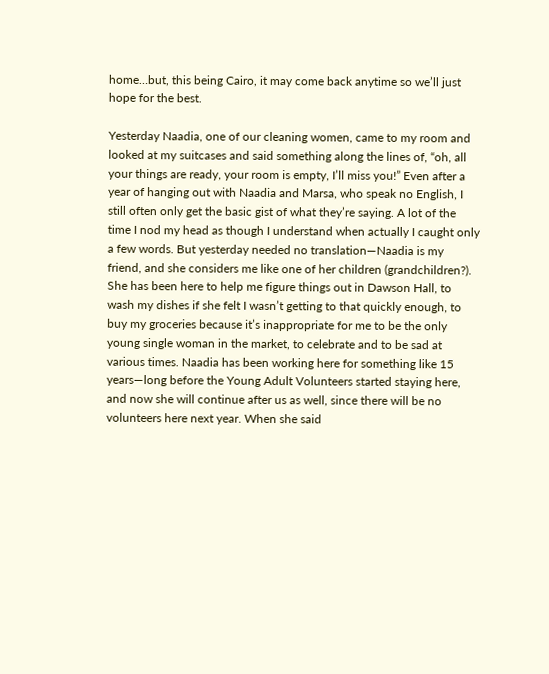home…but, this being Cairo, it may come back anytime so we’ll just hope for the best.

Yesterday Naadia, one of our cleaning women, came to my room and looked at my suitcases and said something along the lines of, “oh, all your things are ready, your room is empty, I’ll miss you!” Even after a year of hanging out with Naadia and Marsa, who speak no English, I still often only get the basic gist of what they’re saying. A lot of the time I nod my head as though I understand when actually I caught only a few words. But yesterday needed no translation—Naadia is my friend, and she considers me like one of her children (grandchildren?). She has been here to help me figure things out in Dawson Hall, to wash my dishes if she felt I wasn’t getting to that quickly enough, to buy my groceries because it’s inappropriate for me to be the only young single woman in the market, to celebrate and to be sad at various times. Naadia has been working here for something like 15 years—long before the Young Adult Volunteers started staying here, and now she will continue after us as well, since there will be no volunteers here next year. When she said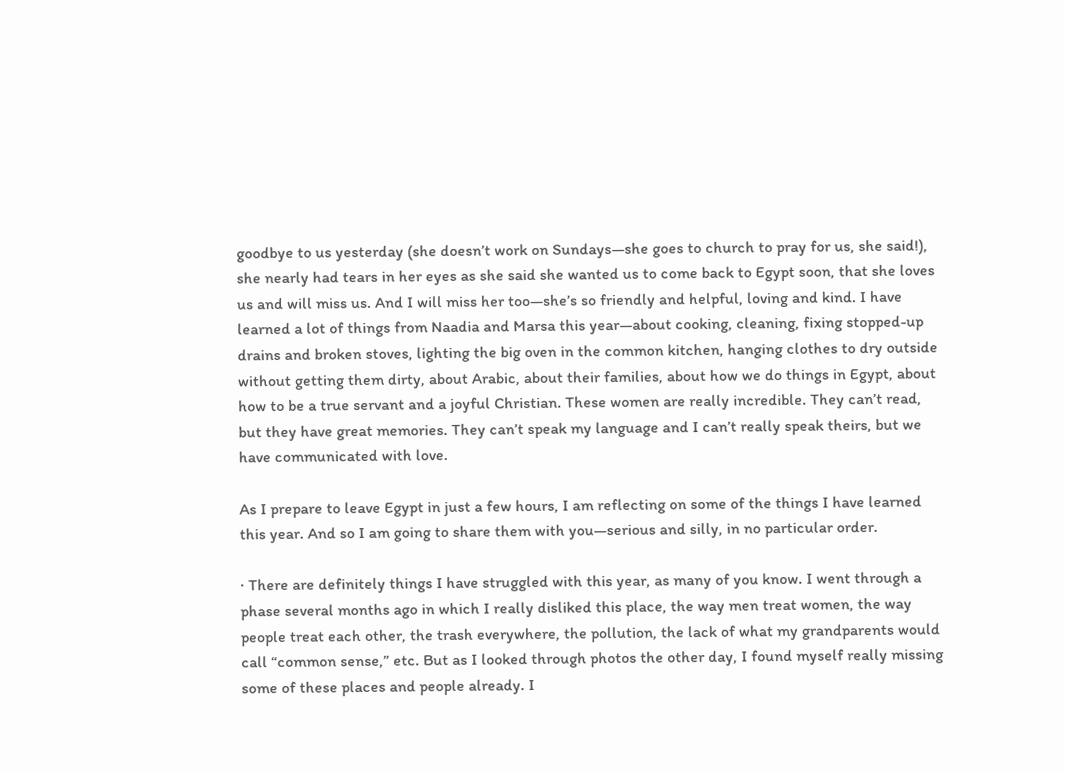goodbye to us yesterday (she doesn’t work on Sundays—she goes to church to pray for us, she said!), she nearly had tears in her eyes as she said she wanted us to come back to Egypt soon, that she loves us and will miss us. And I will miss her too—she’s so friendly and helpful, loving and kind. I have learned a lot of things from Naadia and Marsa this year—about cooking, cleaning, fixing stopped-up drains and broken stoves, lighting the big oven in the common kitchen, hanging clothes to dry outside without getting them dirty, about Arabic, about their families, about how we do things in Egypt, about how to be a true servant and a joyful Christian. These women are really incredible. They can’t read, but they have great memories. They can’t speak my language and I can’t really speak theirs, but we have communicated with love.

As I prepare to leave Egypt in just a few hours, I am reflecting on some of the things I have learned this year. And so I am going to share them with you—serious and silly, in no particular order.

· There are definitely things I have struggled with this year, as many of you know. I went through a phase several months ago in which I really disliked this place, the way men treat women, the way people treat each other, the trash everywhere, the pollution, the lack of what my grandparents would call “common sense,” etc. But as I looked through photos the other day, I found myself really missing some of these places and people already. I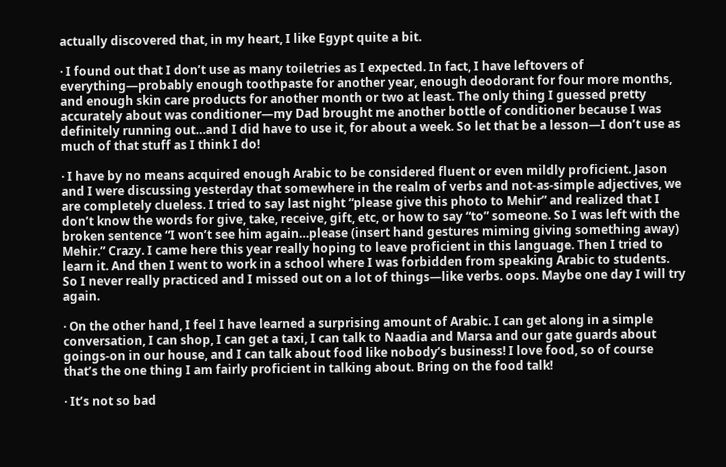actually discovered that, in my heart, I like Egypt quite a bit.

· I found out that I don’t use as many toiletries as I expected. In fact, I have leftovers of everything—probably enough toothpaste for another year, enough deodorant for four more months, and enough skin care products for another month or two at least. The only thing I guessed pretty accurately about was conditioner—my Dad brought me another bottle of conditioner because I was definitely running out…and I did have to use it, for about a week. So let that be a lesson—I don’t use as much of that stuff as I think I do!

· I have by no means acquired enough Arabic to be considered fluent or even mildly proficient. Jason and I were discussing yesterday that somewhere in the realm of verbs and not-as-simple adjectives, we are completely clueless. I tried to say last night “please give this photo to Mehir” and realized that I don’t know the words for give, take, receive, gift, etc, or how to say “to” someone. So I was left with the broken sentence “I won’t see him again…please (insert hand gestures miming giving something away) Mehir.” Crazy. I came here this year really hoping to leave proficient in this language. Then I tried to learn it. And then I went to work in a school where I was forbidden from speaking Arabic to students. So I never really practiced and I missed out on a lot of things—like verbs. oops. Maybe one day I will try again.

· On the other hand, I feel I have learned a surprising amount of Arabic. I can get along in a simple conversation, I can shop, I can get a taxi, I can talk to Naadia and Marsa and our gate guards about goings-on in our house, and I can talk about food like nobody’s business! I love food, so of course that’s the one thing I am fairly proficient in talking about. Bring on the food talk!

· It’s not so bad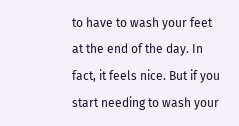to have to wash your feet at the end of the day. In fact, it feels nice. But if you start needing to wash your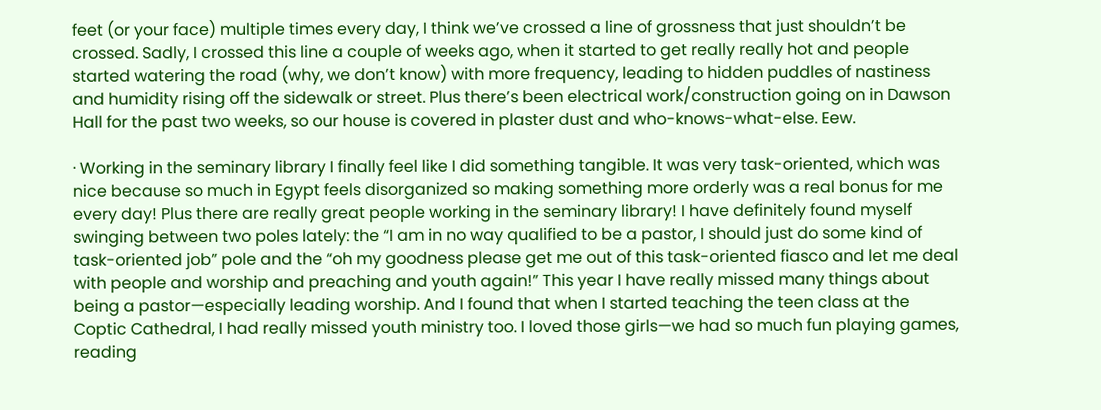feet (or your face) multiple times every day, I think we’ve crossed a line of grossness that just shouldn’t be crossed. Sadly, I crossed this line a couple of weeks ago, when it started to get really really hot and people started watering the road (why, we don’t know) with more frequency, leading to hidden puddles of nastiness and humidity rising off the sidewalk or street. Plus there’s been electrical work/construction going on in Dawson Hall for the past two weeks, so our house is covered in plaster dust and who-knows-what-else. Eew.

· Working in the seminary library I finally feel like I did something tangible. It was very task-oriented, which was nice because so much in Egypt feels disorganized so making something more orderly was a real bonus for me every day! Plus there are really great people working in the seminary library! I have definitely found myself swinging between two poles lately: the “I am in no way qualified to be a pastor, I should just do some kind of task-oriented job” pole and the “oh my goodness please get me out of this task-oriented fiasco and let me deal with people and worship and preaching and youth again!” This year I have really missed many things about being a pastor—especially leading worship. And I found that when I started teaching the teen class at the Coptic Cathedral, I had really missed youth ministry too. I loved those girls—we had so much fun playing games, reading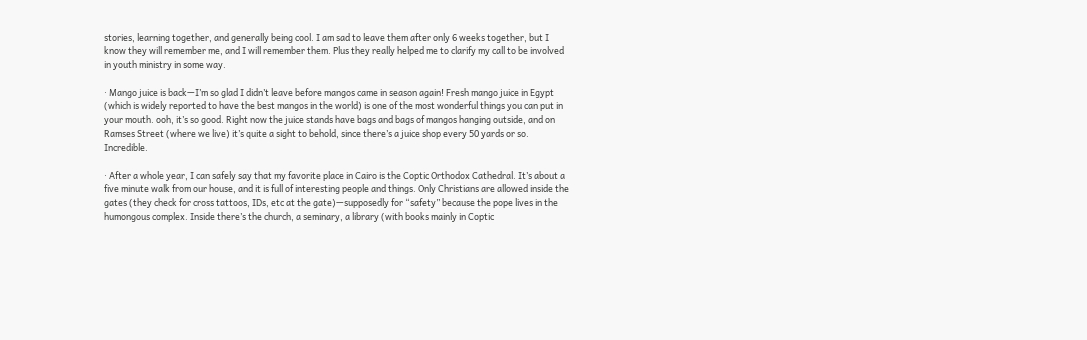stories, learning together, and generally being cool. I am sad to leave them after only 6 weeks together, but I know they will remember me, and I will remember them. Plus they really helped me to clarify my call to be involved in youth ministry in some way.

· Mango juice is back—I’m so glad I didn’t leave before mangos came in season again! Fresh mango juice in Egypt (which is widely reported to have the best mangos in the world) is one of the most wonderful things you can put in your mouth. ooh, it’s so good. Right now the juice stands have bags and bags of mangos hanging outside, and on Ramses Street (where we live) it’s quite a sight to behold, since there’s a juice shop every 50 yards or so. Incredible.

· After a whole year, I can safely say that my favorite place in Cairo is the Coptic Orthodox Cathedral. It’s about a five minute walk from our house, and it is full of interesting people and things. Only Christians are allowed inside the gates (they check for cross tattoos, IDs, etc at the gate)—supposedly for “safety” because the pope lives in the humongous complex. Inside there’s the church, a seminary, a library (with books mainly in Coptic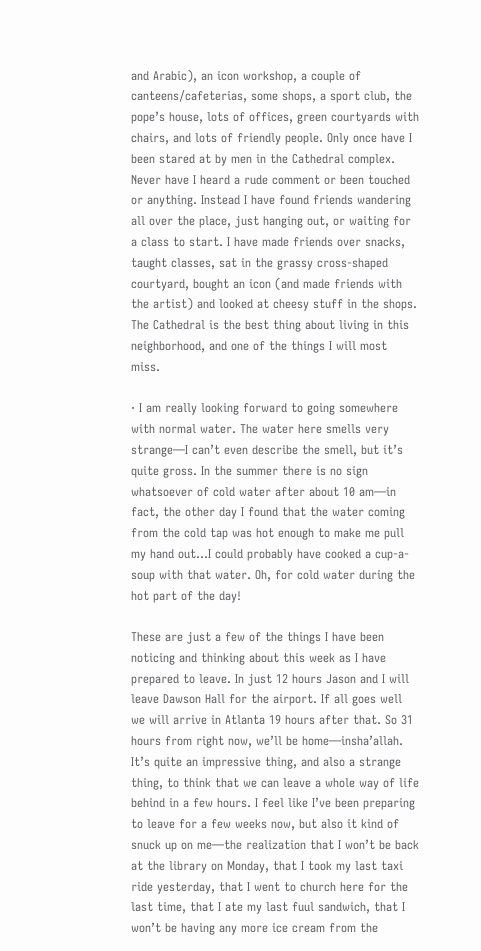and Arabic), an icon workshop, a couple of canteens/cafeterias, some shops, a sport club, the pope’s house, lots of offices, green courtyards with chairs, and lots of friendly people. Only once have I been stared at by men in the Cathedral complex. Never have I heard a rude comment or been touched or anything. Instead I have found friends wandering all over the place, just hanging out, or waiting for a class to start. I have made friends over snacks, taught classes, sat in the grassy cross-shaped courtyard, bought an icon (and made friends with the artist) and looked at cheesy stuff in the shops. The Cathedral is the best thing about living in this neighborhood, and one of the things I will most miss.

· I am really looking forward to going somewhere with normal water. The water here smells very strange—I can’t even describe the smell, but it’s quite gross. In the summer there is no sign whatsoever of cold water after about 10 am—in fact, the other day I found that the water coming from the cold tap was hot enough to make me pull my hand out…I could probably have cooked a cup-a-soup with that water. Oh, for cold water during the hot part of the day!

These are just a few of the things I have been noticing and thinking about this week as I have prepared to leave. In just 12 hours Jason and I will leave Dawson Hall for the airport. If all goes well we will arrive in Atlanta 19 hours after that. So 31 hours from right now, we’ll be home—insha’allah. It’s quite an impressive thing, and also a strange thing, to think that we can leave a whole way of life behind in a few hours. I feel like I’ve been preparing to leave for a few weeks now, but also it kind of snuck up on me—the realization that I won’t be back at the library on Monday, that I took my last taxi ride yesterday, that I went to church here for the last time, that I ate my last fuul sandwich, that I won’t be having any more ice cream from the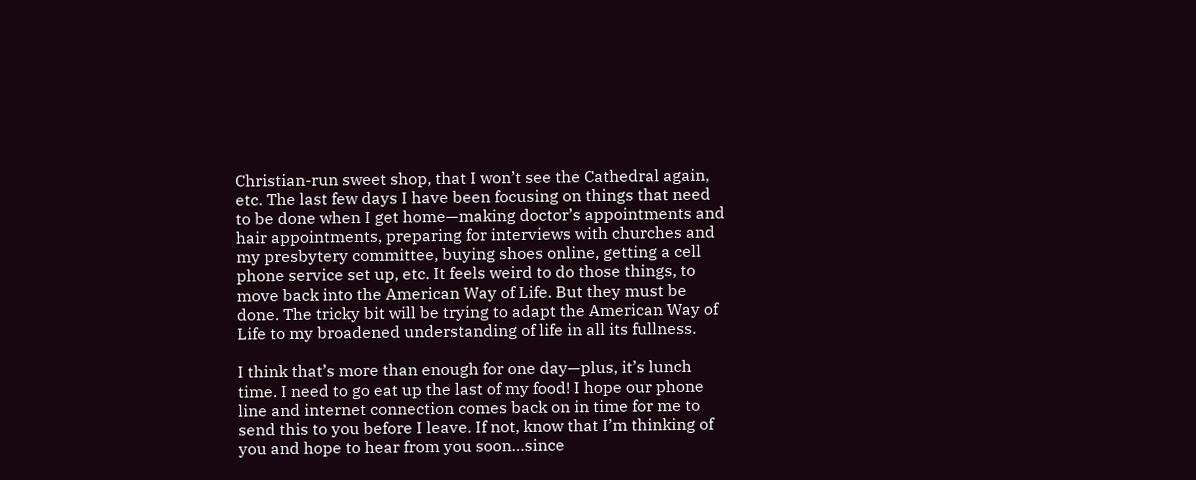Christian-run sweet shop, that I won’t see the Cathedral again, etc. The last few days I have been focusing on things that need to be done when I get home—making doctor’s appointments and hair appointments, preparing for interviews with churches and my presbytery committee, buying shoes online, getting a cell phone service set up, etc. It feels weird to do those things, to move back into the American Way of Life. But they must be done. The tricky bit will be trying to adapt the American Way of Life to my broadened understanding of life in all its fullness.

I think that’s more than enough for one day—plus, it’s lunch time. I need to go eat up the last of my food! I hope our phone line and internet connection comes back on in time for me to send this to you before I leave. If not, know that I’m thinking of you and hope to hear from you soon…since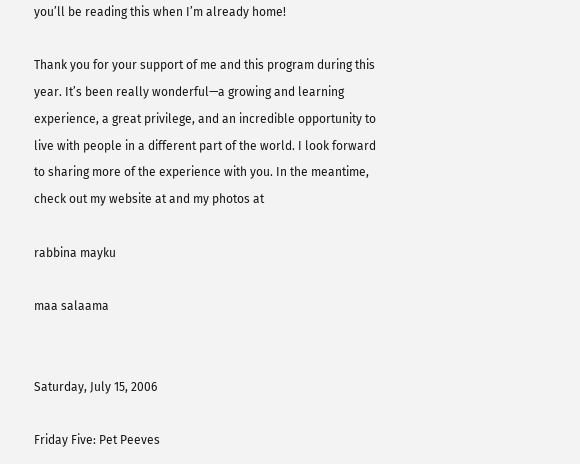you’ll be reading this when I’m already home!

Thank you for your support of me and this program during this year. It’s been really wonderful—a growing and learning experience, a great privilege, and an incredible opportunity to live with people in a different part of the world. I look forward to sharing more of the experience with you. In the meantime, check out my website at and my photos at

rabbina mayku

maa salaama


Saturday, July 15, 2006

Friday Five: Pet Peeves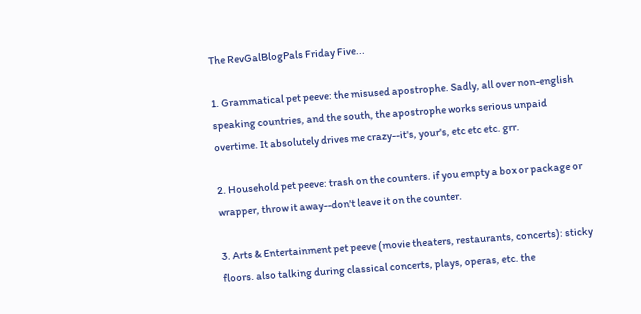The RevGalBlogPals Friday Five...

1. Grammatical pet peeve: the misused apostrophe. Sadly, all over non-english speaking countries, and the south, the apostrophe works serious unpaid overtime. It absolutely drives me crazy--it's, your's, etc etc etc. grr.

2. Household pet peeve: trash on the counters. if you empty a box or package or wrapper, throw it away--don't leave it on the counter.

3. Arts & Entertainment pet peeve (movie theaters, restaurants, concerts): sticky floors. also talking during classical concerts, plays, operas, etc. the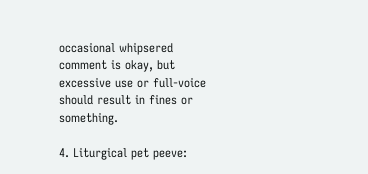occasional whipsered comment is okay, but excessive use or full-voice should result in fines or something.

4. Liturgical pet peeve: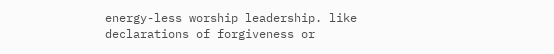energy-less worship leadership. like declarations of forgiveness or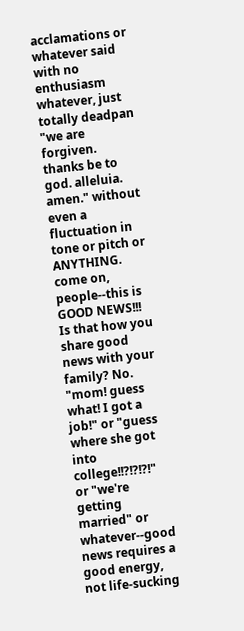acclamations or whatever said with no enthusiasm whatever, just totally deadpan "we are forgiven. thanks be to god. alleluia. amen." without even a fluctuation in tone or pitch or ANYTHING. come on, people--this is GOOD NEWS!!! Is that how you share good news with your family? No. "mom! guess what! I got a job!" or "guess where she got into college!!?!?!?!" or "we're getting married" or whatever--good news requires a good energy, not life-sucking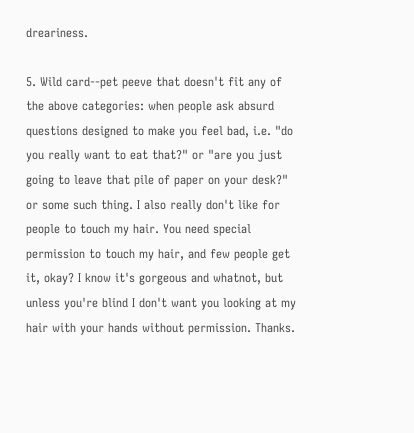dreariness.

5. Wild card--pet peeve that doesn't fit any of the above categories: when people ask absurd questions designed to make you feel bad, i.e. "do you really want to eat that?" or "are you just going to leave that pile of paper on your desk?" or some such thing. I also really don't like for people to touch my hair. You need special permission to touch my hair, and few people get it, okay? I know it's gorgeous and whatnot, but unless you're blind I don't want you looking at my hair with your hands without permission. Thanks.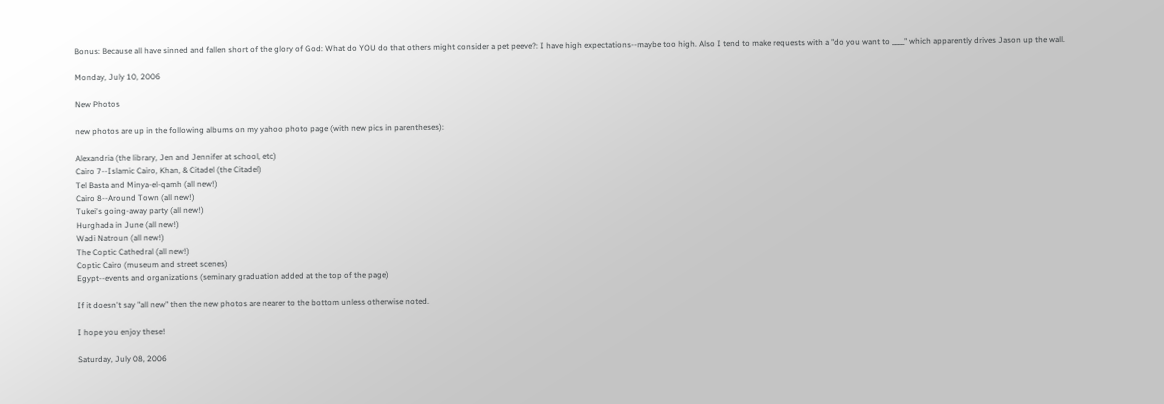Bonus: Because all have sinned and fallen short of the glory of God: What do YOU do that others might consider a pet peeve?: I have high expectations--maybe too high. Also I tend to make requests with a "do you want to ____" which apparently drives Jason up the wall.

Monday, July 10, 2006

New Photos

new photos are up in the following albums on my yahoo photo page (with new pics in parentheses):

Alexandria (the library, Jen and Jennifer at school, etc)
Cairo 7--Islamic Cairo, Khan, & Citadel (the Citadel)
Tel Basta and Minya-el-qamh (all new!)
Cairo 8--Around Town (all new!)
Tukei's going-away party (all new!)
Hurghada in June (all new!)
Wadi Natroun (all new!)
The Coptic Cathedral (all new!)
Coptic Cairo (museum and street scenes)
Egypt--events and organizations (seminary graduation added at the top of the page)

If it doesn't say "all new" then the new photos are nearer to the bottom unless otherwise noted.

I hope you enjoy these!

Saturday, July 08, 2006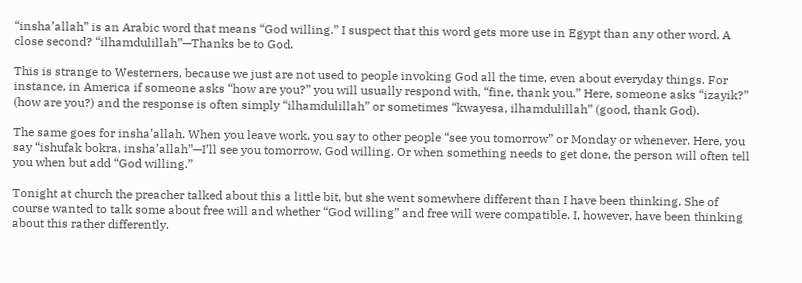“insha’allah” is an Arabic word that means “God willing.” I suspect that this word gets more use in Egypt than any other word. A close second? “ilhamdulillah”—Thanks be to God.

This is strange to Westerners, because we just are not used to people invoking God all the time, even about everyday things. For instance, in America if someone asks “how are you?” you will usually respond with, “fine, thank you.” Here, someone asks “izayik?” (how are you?) and the response is often simply “ilhamdulillah” or sometimes “kwayesa, ilhamdulillah” (good, thank God).

The same goes for insha’allah. When you leave work, you say to other people “see you tomorrow” or Monday or whenever. Here, you say “ishufak bokra, insha’allah”—I’ll see you tomorrow, God willing. Or when something needs to get done, the person will often tell you when but add “God willing.”

Tonight at church the preacher talked about this a little bit, but she went somewhere different than I have been thinking. She of course wanted to talk some about free will and whether “God willing” and free will were compatible. I, however, have been thinking about this rather differently.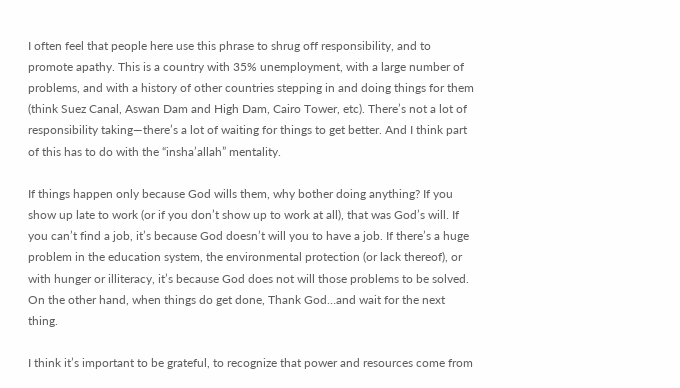I often feel that people here use this phrase to shrug off responsibility, and to promote apathy. This is a country with 35% unemployment, with a large number of problems, and with a history of other countries stepping in and doing things for them (think Suez Canal, Aswan Dam and High Dam, Cairo Tower, etc). There’s not a lot of responsibility taking—there’s a lot of waiting for things to get better. And I think part of this has to do with the “insha’allah” mentality.

If things happen only because God wills them, why bother doing anything? If you show up late to work (or if you don’t show up to work at all), that was God’s will. If you can’t find a job, it’s because God doesn’t will you to have a job. If there’s a huge problem in the education system, the environmental protection (or lack thereof), or with hunger or illiteracy, it’s because God does not will those problems to be solved. On the other hand, when things do get done, Thank God…and wait for the next thing.

I think it’s important to be grateful, to recognize that power and resources come from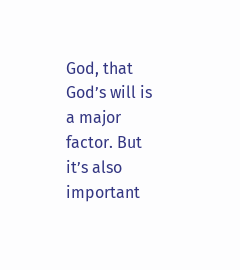God, that God’s will is a major factor. But it’s also important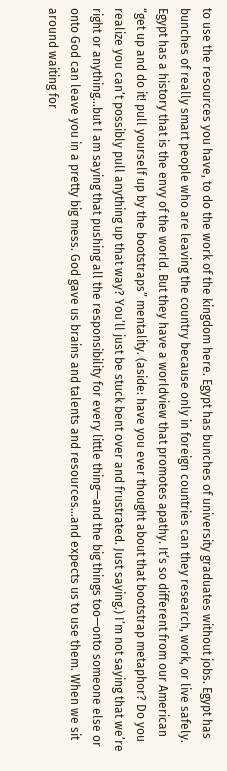to use the resources you have, to do the work of the kingdom here. Egypt has bunches of university graduates without jobs. Egypt has bunches of really smart people who are leaving the country because only in foreign countries can they research, work, or live safely. Egypt has a history that is the envy of the world. But they have a worldview that promotes apathy. It’s so different from our American “get up and do it! pull yourself up by the bootstraps” mentality. (aside: have you ever thought about that bootstrap metaphor? Do you realize you can’t possibly pull anything up that way? You’ll just be stuck bent over and frustrated. Just saying.) I’m not saying that we’re right or anything...but I am saying that pushing all the responsibility for every little thing—and the big things too—onto someone else or onto God can leave you in a pretty big mess. God gave us brains and talents and resources…and expects us to use them. When we sit around waiting for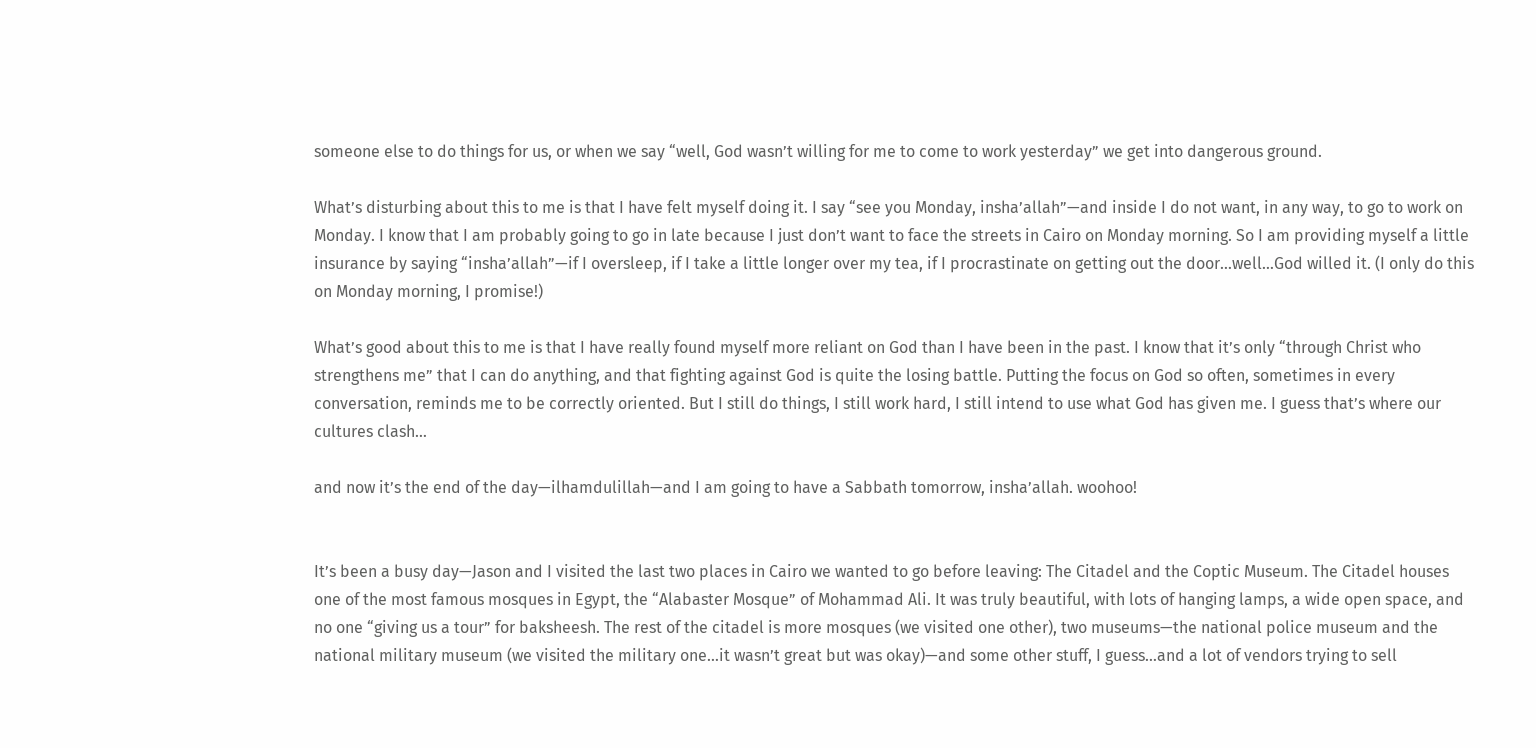someone else to do things for us, or when we say “well, God wasn’t willing for me to come to work yesterday” we get into dangerous ground.

What’s disturbing about this to me is that I have felt myself doing it. I say “see you Monday, insha’allah”—and inside I do not want, in any way, to go to work on Monday. I know that I am probably going to go in late because I just don’t want to face the streets in Cairo on Monday morning. So I am providing myself a little insurance by saying “insha’allah”—if I oversleep, if I take a little longer over my tea, if I procrastinate on getting out the door…well…God willed it. (I only do this on Monday morning, I promise!)

What’s good about this to me is that I have really found myself more reliant on God than I have been in the past. I know that it’s only “through Christ who strengthens me” that I can do anything, and that fighting against God is quite the losing battle. Putting the focus on God so often, sometimes in every conversation, reminds me to be correctly oriented. But I still do things, I still work hard, I still intend to use what God has given me. I guess that’s where our cultures clash…

and now it’s the end of the day—ilhamdulillah—and I am going to have a Sabbath tomorrow, insha’allah. woohoo!


It’s been a busy day—Jason and I visited the last two places in Cairo we wanted to go before leaving: The Citadel and the Coptic Museum. The Citadel houses one of the most famous mosques in Egypt, the “Alabaster Mosque” of Mohammad Ali. It was truly beautiful, with lots of hanging lamps, a wide open space, and no one “giving us a tour” for baksheesh. The rest of the citadel is more mosques (we visited one other), two museums—the national police museum and the national military museum (we visited the military one…it wasn’t great but was okay)—and some other stuff, I guess…and a lot of vendors trying to sell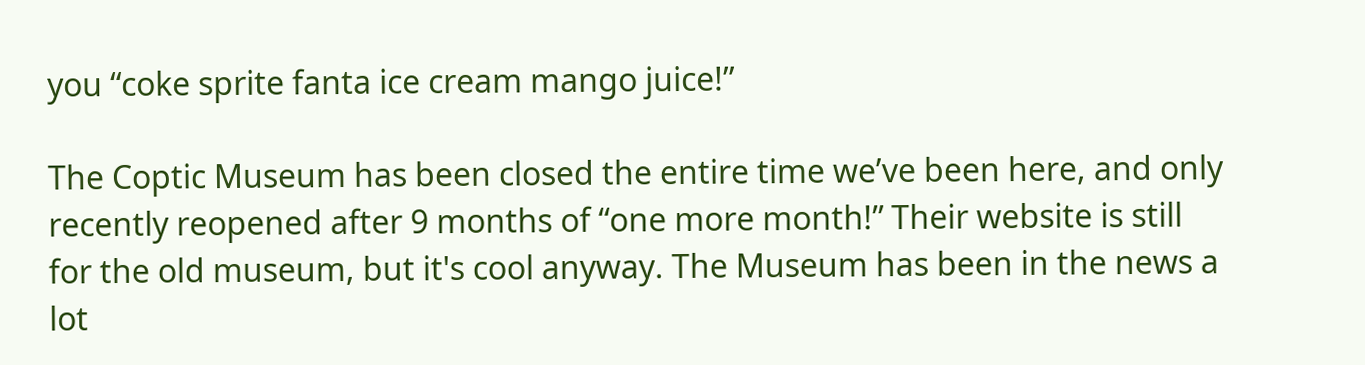you “coke sprite fanta ice cream mango juice!”

The Coptic Museum has been closed the entire time we’ve been here, and only recently reopened after 9 months of “one more month!” Their website is still for the old museum, but it's cool anyway. The Museum has been in the news a lot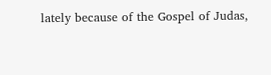lately because of the Gospel of Judas,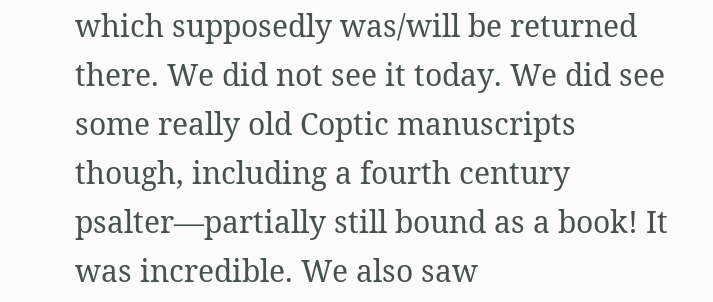which supposedly was/will be returned there. We did not see it today. We did see some really old Coptic manuscripts though, including a fourth century psalter—partially still bound as a book! It was incredible. We also saw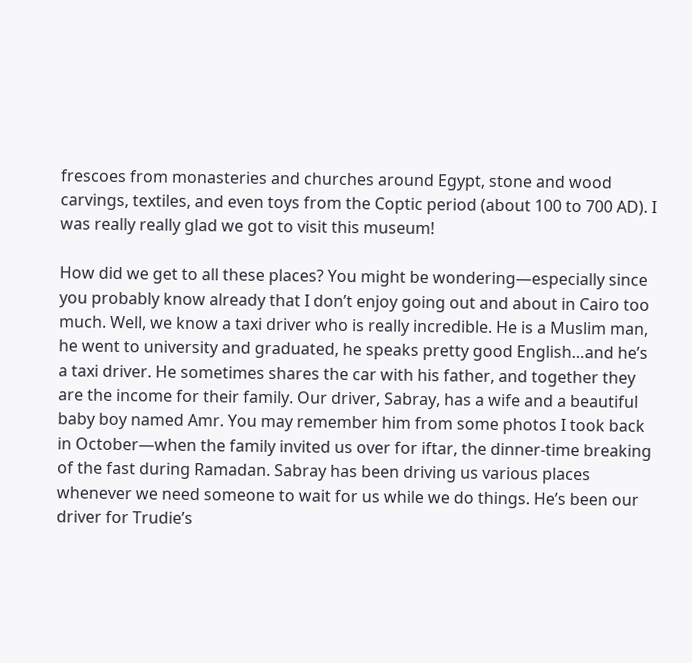frescoes from monasteries and churches around Egypt, stone and wood carvings, textiles, and even toys from the Coptic period (about 100 to 700 AD). I was really really glad we got to visit this museum!

How did we get to all these places? You might be wondering—especially since you probably know already that I don’t enjoy going out and about in Cairo too much. Well, we know a taxi driver who is really incredible. He is a Muslim man, he went to university and graduated, he speaks pretty good English…and he’s a taxi driver. He sometimes shares the car with his father, and together they are the income for their family. Our driver, Sabray, has a wife and a beautiful baby boy named Amr. You may remember him from some photos I took back in October—when the family invited us over for iftar, the dinner-time breaking of the fast during Ramadan. Sabray has been driving us various places whenever we need someone to wait for us while we do things. He’s been our driver for Trudie’s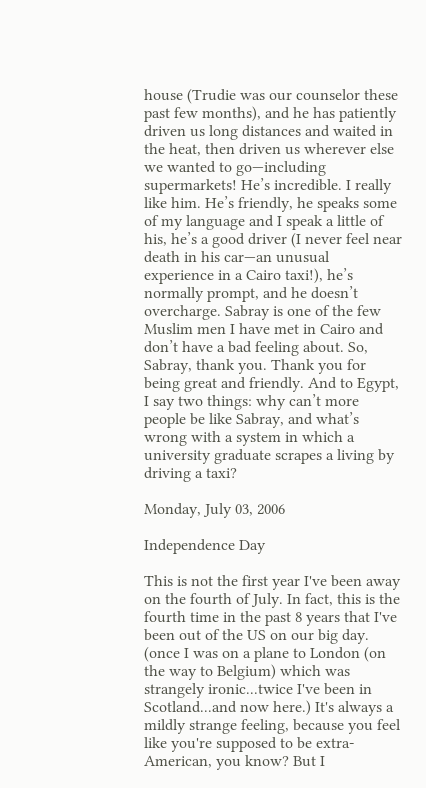house (Trudie was our counselor these past few months), and he has patiently driven us long distances and waited in the heat, then driven us wherever else we wanted to go—including supermarkets! He’s incredible. I really like him. He’s friendly, he speaks some of my language and I speak a little of his, he’s a good driver (I never feel near death in his car—an unusual experience in a Cairo taxi!), he’s normally prompt, and he doesn’t overcharge. Sabray is one of the few Muslim men I have met in Cairo and don’t have a bad feeling about. So, Sabray, thank you. Thank you for being great and friendly. And to Egypt, I say two things: why can’t more people be like Sabray, and what’s wrong with a system in which a university graduate scrapes a living by driving a taxi?

Monday, July 03, 2006

Independence Day

This is not the first year I've been away on the fourth of July. In fact, this is the fourth time in the past 8 years that I've been out of the US on our big day. (once I was on a plane to London (on the way to Belgium) which was strangely ironic...twice I've been in Scotland...and now here.) It's always a mildly strange feeling, because you feel like you're supposed to be extra-American, you know? But I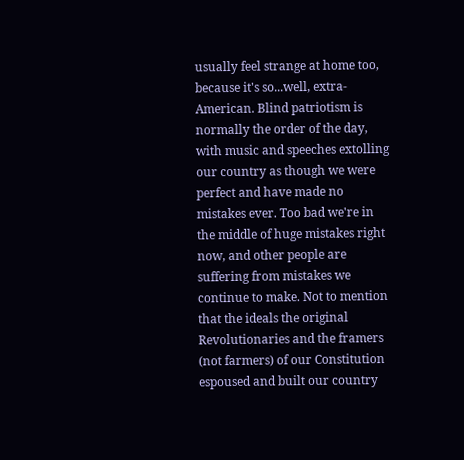usually feel strange at home too, because it's so...well, extra-American. Blind patriotism is normally the order of the day, with music and speeches extolling our country as though we were perfect and have made no mistakes ever. Too bad we're in the middle of huge mistakes right now, and other people are suffering from mistakes we continue to make. Not to mention that the ideals the original Revolutionaries and the framers (not farmers) of our Constitution espoused and built our country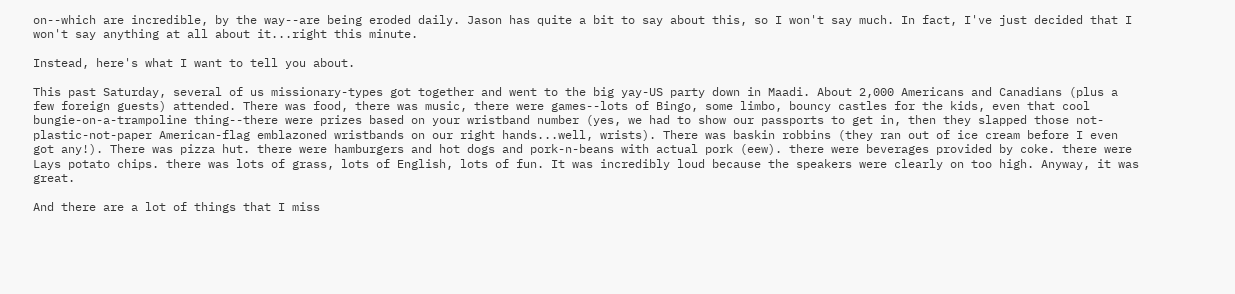on--which are incredible, by the way--are being eroded daily. Jason has quite a bit to say about this, so I won't say much. In fact, I've just decided that I won't say anything at all about it...right this minute.

Instead, here's what I want to tell you about.

This past Saturday, several of us missionary-types got together and went to the big yay-US party down in Maadi. About 2,000 Americans and Canadians (plus a few foreign guests) attended. There was food, there was music, there were games--lots of Bingo, some limbo, bouncy castles for the kids, even that cool bungie-on-a-trampoline thing--there were prizes based on your wristband number (yes, we had to show our passports to get in, then they slapped those not-plastic-not-paper American-flag emblazoned wristbands on our right hands...well, wrists). There was baskin robbins (they ran out of ice cream before I even got any!). There was pizza hut. there were hamburgers and hot dogs and pork-n-beans with actual pork (eew). there were beverages provided by coke. there were Lays potato chips. there was lots of grass, lots of English, lots of fun. It was incredibly loud because the speakers were clearly on too high. Anyway, it was great.

And there are a lot of things that I miss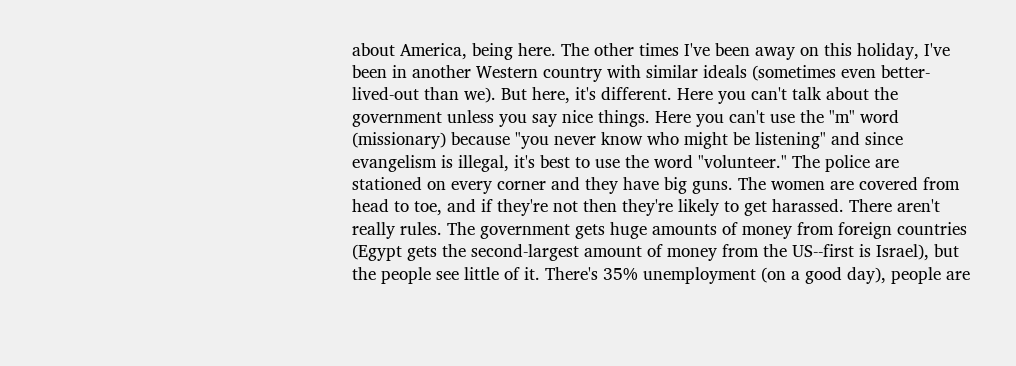about America, being here. The other times I've been away on this holiday, I've been in another Western country with similar ideals (sometimes even better-lived-out than we). But here, it's different. Here you can't talk about the government unless you say nice things. Here you can't use the "m" word (missionary) because "you never know who might be listening" and since evangelism is illegal, it's best to use the word "volunteer." The police are stationed on every corner and they have big guns. The women are covered from head to toe, and if they're not then they're likely to get harassed. There aren't really rules. The government gets huge amounts of money from foreign countries (Egypt gets the second-largest amount of money from the US--first is Israel), but the people see little of it. There's 35% unemployment (on a good day), people are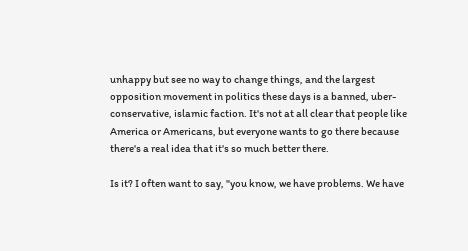unhappy but see no way to change things, and the largest opposition movement in politics these days is a banned, uber-conservative, islamic faction. It's not at all clear that people like America or Americans, but everyone wants to go there because there's a real idea that it's so much better there.

Is it? I often want to say, "you know, we have problems. We have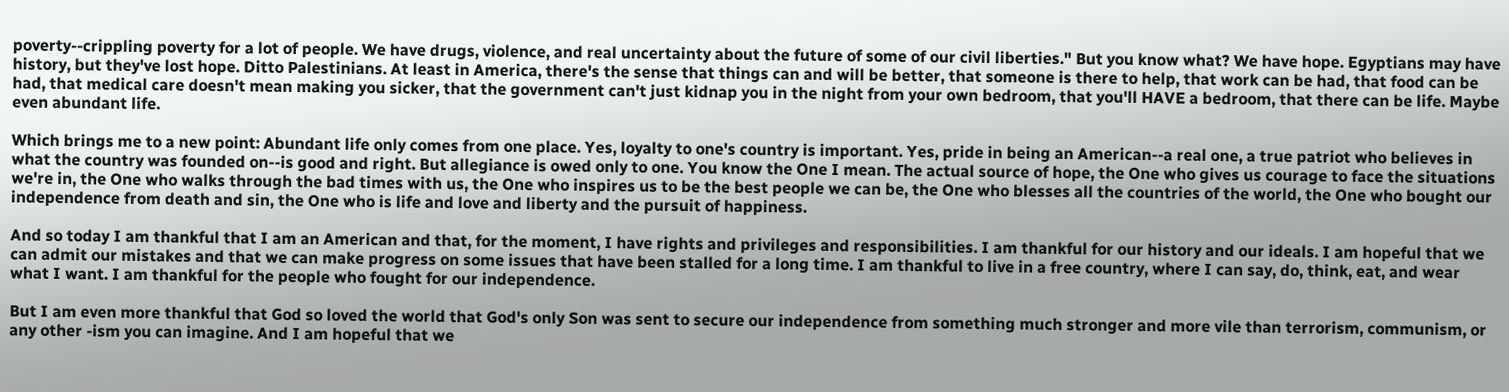poverty--crippling poverty for a lot of people. We have drugs, violence, and real uncertainty about the future of some of our civil liberties." But you know what? We have hope. Egyptians may have history, but they've lost hope. Ditto Palestinians. At least in America, there's the sense that things can and will be better, that someone is there to help, that work can be had, that food can be had, that medical care doesn't mean making you sicker, that the government can't just kidnap you in the night from your own bedroom, that you'll HAVE a bedroom, that there can be life. Maybe even abundant life.

Which brings me to a new point: Abundant life only comes from one place. Yes, loyalty to one's country is important. Yes, pride in being an American--a real one, a true patriot who believes in what the country was founded on--is good and right. But allegiance is owed only to one. You know the One I mean. The actual source of hope, the One who gives us courage to face the situations we're in, the One who walks through the bad times with us, the One who inspires us to be the best people we can be, the One who blesses all the countries of the world, the One who bought our independence from death and sin, the One who is life and love and liberty and the pursuit of happiness.

And so today I am thankful that I am an American and that, for the moment, I have rights and privileges and responsibilities. I am thankful for our history and our ideals. I am hopeful that we can admit our mistakes and that we can make progress on some issues that have been stalled for a long time. I am thankful to live in a free country, where I can say, do, think, eat, and wear what I want. I am thankful for the people who fought for our independence.

But I am even more thankful that God so loved the world that God's only Son was sent to secure our independence from something much stronger and more vile than terrorism, communism, or any other -ism you can imagine. And I am hopeful that we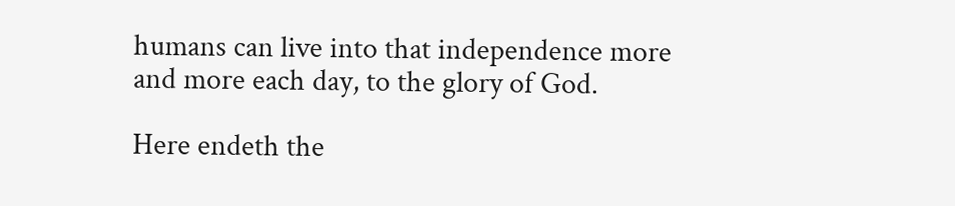humans can live into that independence more and more each day, to the glory of God.

Here endeth the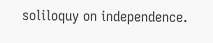soliloquy on independence.